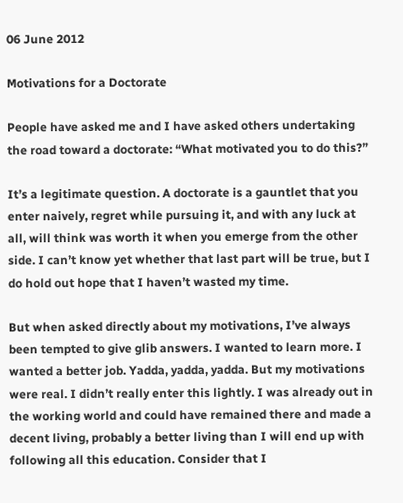06 June 2012

Motivations for a Doctorate

People have asked me and I have asked others undertaking the road toward a doctorate: “What motivated you to do this?”

It’s a legitimate question. A doctorate is a gauntlet that you enter naively, regret while pursuing it, and with any luck at all, will think was worth it when you emerge from the other side. I can’t know yet whether that last part will be true, but I do hold out hope that I haven’t wasted my time.

But when asked directly about my motivations, I’ve always been tempted to give glib answers. I wanted to learn more. I wanted a better job. Yadda, yadda, yadda. But my motivations were real. I didn’t really enter this lightly. I was already out in the working world and could have remained there and made a decent living, probably a better living than I will end up with following all this education. Consider that I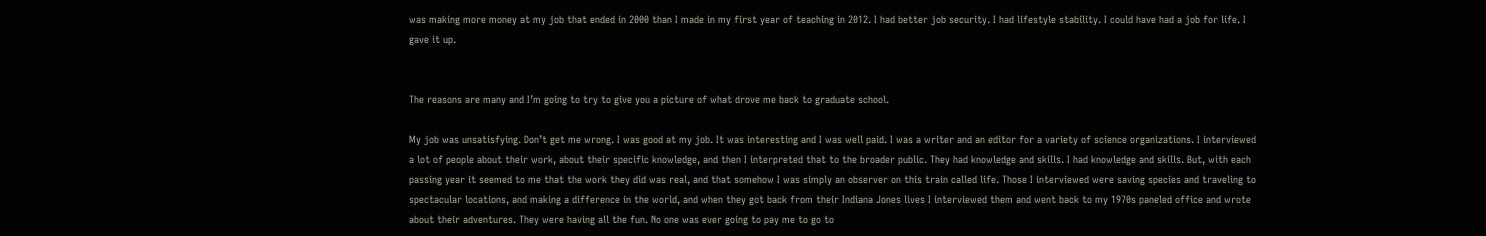was making more money at my job that ended in 2000 than I made in my first year of teaching in 2012. I had better job security. I had lifestyle stability. I could have had a job for life. I gave it up.


The reasons are many and I’m going to try to give you a picture of what drove me back to graduate school.

My job was unsatisfying. Don’t get me wrong. I was good at my job. It was interesting and I was well paid. I was a writer and an editor for a variety of science organizations. I interviewed a lot of people about their work, about their specific knowledge, and then I interpreted that to the broader public. They had knowledge and skills. I had knowledge and skills. But, with each passing year it seemed to me that the work they did was real, and that somehow I was simply an observer on this train called life. Those I interviewed were saving species and traveling to spectacular locations, and making a difference in the world, and when they got back from their Indiana Jones lives I interviewed them and went back to my 1970s paneled office and wrote about their adventures. They were having all the fun. No one was ever going to pay me to go to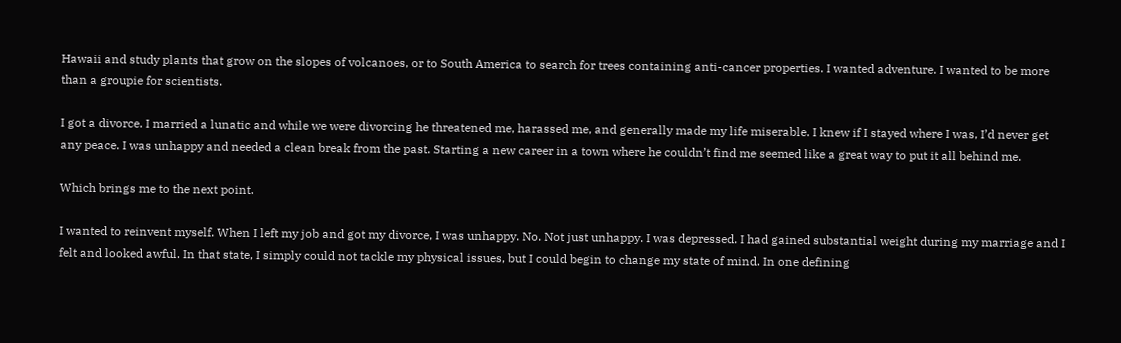Hawaii and study plants that grow on the slopes of volcanoes, or to South America to search for trees containing anti-cancer properties. I wanted adventure. I wanted to be more than a groupie for scientists.

I got a divorce. I married a lunatic and while we were divorcing he threatened me, harassed me, and generally made my life miserable. I knew if I stayed where I was, I’d never get any peace. I was unhappy and needed a clean break from the past. Starting a new career in a town where he couldn’t find me seemed like a great way to put it all behind me.

Which brings me to the next point.

I wanted to reinvent myself. When I left my job and got my divorce, I was unhappy. No. Not just unhappy. I was depressed. I had gained substantial weight during my marriage and I felt and looked awful. In that state, I simply could not tackle my physical issues, but I could begin to change my state of mind. In one defining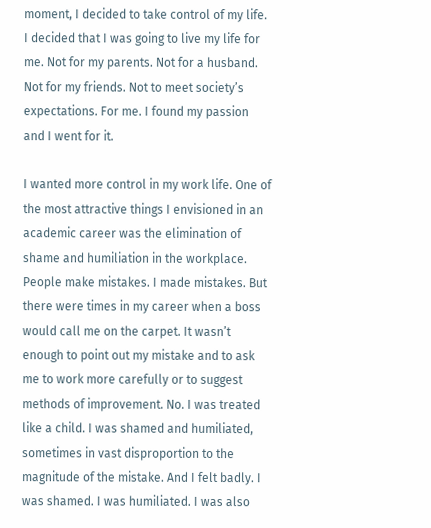moment, I decided to take control of my life. I decided that I was going to live my life for me. Not for my parents. Not for a husband. Not for my friends. Not to meet society’s expectations. For me. I found my passion and I went for it.

I wanted more control in my work life. One of the most attractive things I envisioned in an academic career was the elimination of shame and humiliation in the workplace. People make mistakes. I made mistakes. But there were times in my career when a boss would call me on the carpet. It wasn’t enough to point out my mistake and to ask me to work more carefully or to suggest methods of improvement. No. I was treated like a child. I was shamed and humiliated, sometimes in vast disproportion to the magnitude of the mistake. And I felt badly. I was shamed. I was humiliated. I was also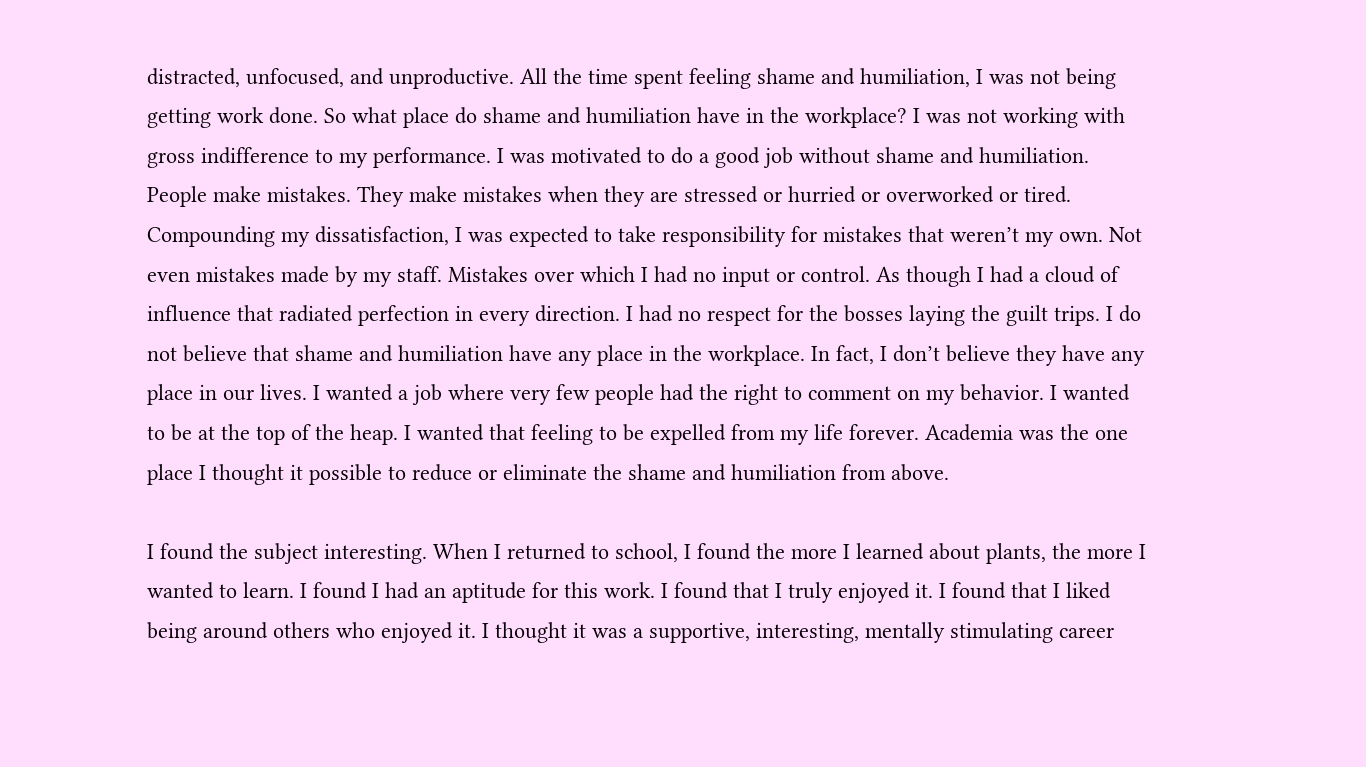distracted, unfocused, and unproductive. All the time spent feeling shame and humiliation, I was not being getting work done. So what place do shame and humiliation have in the workplace? I was not working with gross indifference to my performance. I was motivated to do a good job without shame and humiliation. People make mistakes. They make mistakes when they are stressed or hurried or overworked or tired. Compounding my dissatisfaction, I was expected to take responsibility for mistakes that weren’t my own. Not even mistakes made by my staff. Mistakes over which I had no input or control. As though I had a cloud of influence that radiated perfection in every direction. I had no respect for the bosses laying the guilt trips. I do not believe that shame and humiliation have any place in the workplace. In fact, I don’t believe they have any place in our lives. I wanted a job where very few people had the right to comment on my behavior. I wanted to be at the top of the heap. I wanted that feeling to be expelled from my life forever. Academia was the one place I thought it possible to reduce or eliminate the shame and humiliation from above.

I found the subject interesting. When I returned to school, I found the more I learned about plants, the more I wanted to learn. I found I had an aptitude for this work. I found that I truly enjoyed it. I found that I liked being around others who enjoyed it. I thought it was a supportive, interesting, mentally stimulating career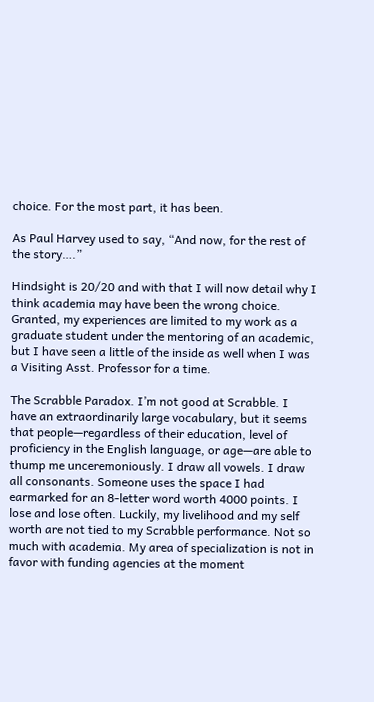choice. For the most part, it has been.

As Paul Harvey used to say, “And now, for the rest of the story….”

Hindsight is 20/20 and with that I will now detail why I think academia may have been the wrong choice. Granted, my experiences are limited to my work as a graduate student under the mentoring of an academic, but I have seen a little of the inside as well when I was a Visiting Asst. Professor for a time.

The Scrabble Paradox. I’m not good at Scrabble. I have an extraordinarily large vocabulary, but it seems that people—regardless of their education, level of proficiency in the English language, or age—are able to thump me unceremoniously. I draw all vowels. I draw all consonants. Someone uses the space I had earmarked for an 8-letter word worth 4000 points. I lose and lose often. Luckily, my livelihood and my self worth are not tied to my Scrabble performance. Not so much with academia. My area of specialization is not in favor with funding agencies at the moment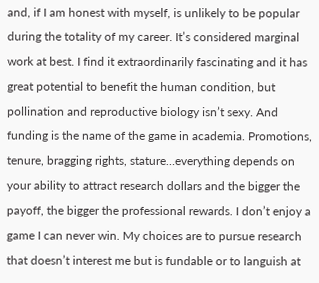and, if I am honest with myself, is unlikely to be popular during the totality of my career. It’s considered marginal work at best. I find it extraordinarily fascinating and it has great potential to benefit the human condition, but pollination and reproductive biology isn’t sexy. And funding is the name of the game in academia. Promotions, tenure, bragging rights, stature…everything depends on your ability to attract research dollars and the bigger the payoff, the bigger the professional rewards. I don’t enjoy a game I can never win. My choices are to pursue research that doesn’t interest me but is fundable or to languish at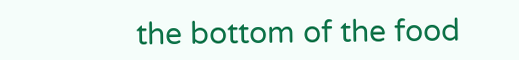the bottom of the food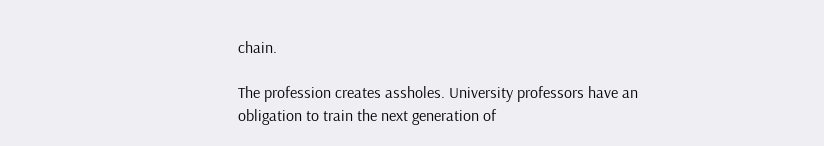chain.

The profession creates assholes. University professors have an obligation to train the next generation of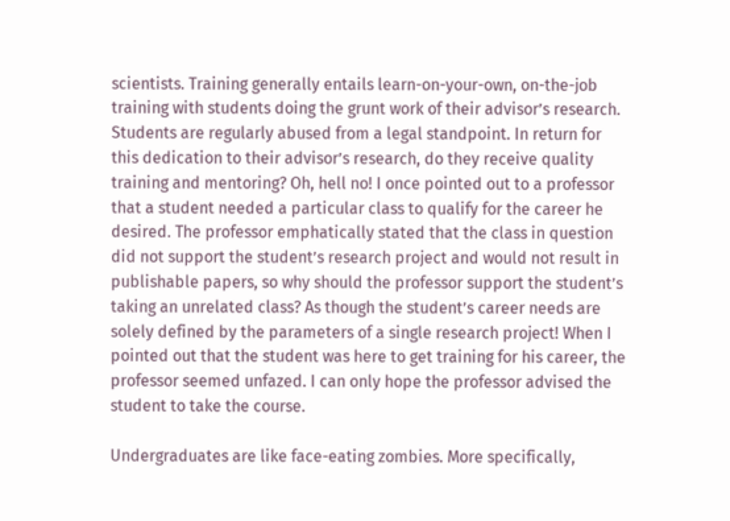scientists. Training generally entails learn-on-your-own, on-the-job training with students doing the grunt work of their advisor’s research. Students are regularly abused from a legal standpoint. In return for this dedication to their advisor’s research, do they receive quality training and mentoring? Oh, hell no! I once pointed out to a professor that a student needed a particular class to qualify for the career he desired. The professor emphatically stated that the class in question did not support the student’s research project and would not result in publishable papers, so why should the professor support the student’s taking an unrelated class? As though the student’s career needs are solely defined by the parameters of a single research project! When I pointed out that the student was here to get training for his career, the professor seemed unfazed. I can only hope the professor advised the student to take the course.

Undergraduates are like face-eating zombies. More specifically,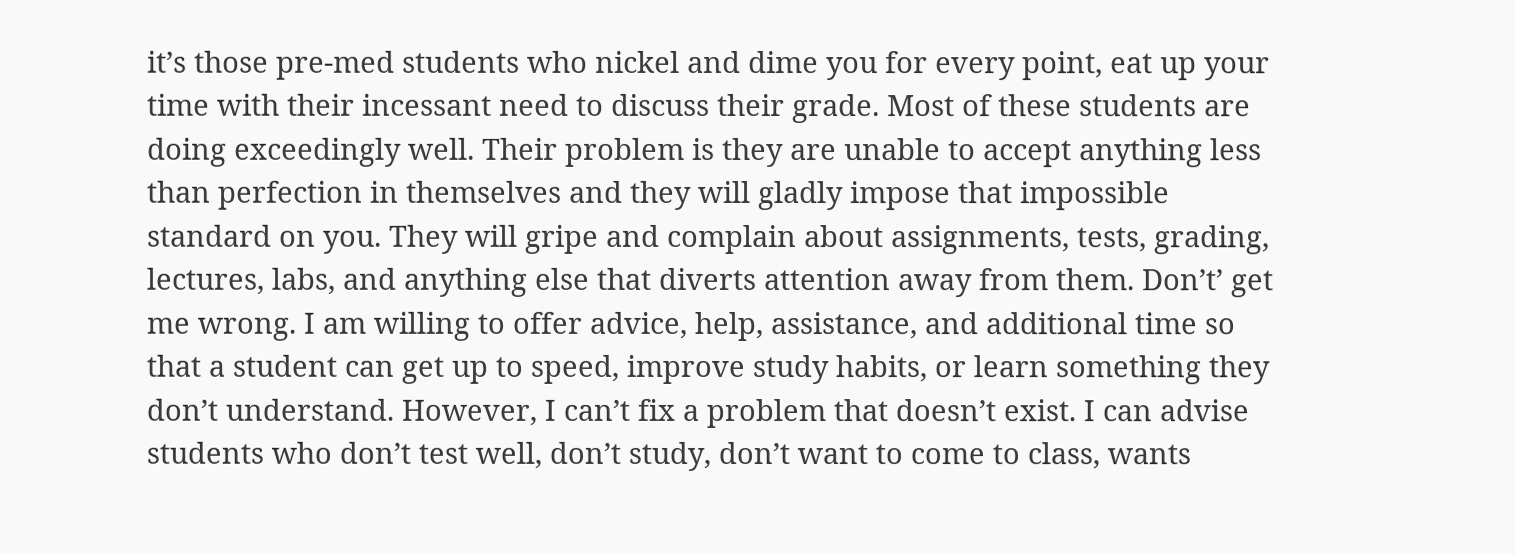it’s those pre-med students who nickel and dime you for every point, eat up your time with their incessant need to discuss their grade. Most of these students are doing exceedingly well. Their problem is they are unable to accept anything less than perfection in themselves and they will gladly impose that impossible standard on you. They will gripe and complain about assignments, tests, grading, lectures, labs, and anything else that diverts attention away from them. Don’t’ get me wrong. I am willing to offer advice, help, assistance, and additional time so that a student can get up to speed, improve study habits, or learn something they don’t understand. However, I can’t fix a problem that doesn’t exist. I can advise students who don’t test well, don’t study, don’t want to come to class, wants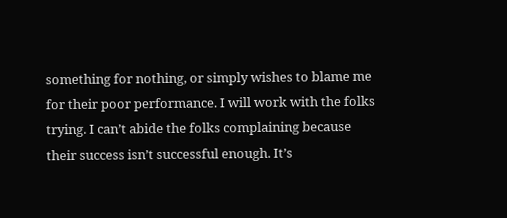something for nothing, or simply wishes to blame me for their poor performance. I will work with the folks trying. I can’t abide the folks complaining because their success isn’t successful enough. It’s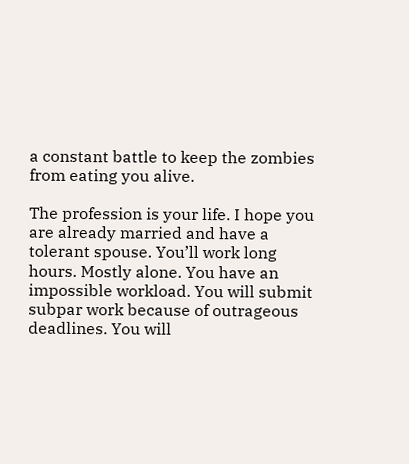a constant battle to keep the zombies from eating you alive.

The profession is your life. I hope you are already married and have a tolerant spouse. You’ll work long hours. Mostly alone. You have an impossible workload. You will submit subpar work because of outrageous deadlines. You will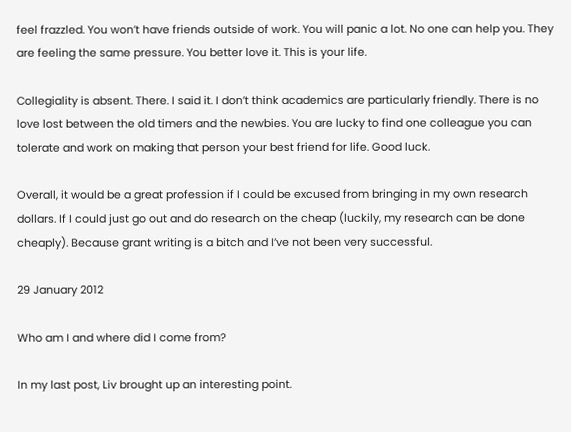feel frazzled. You won’t have friends outside of work. You will panic a lot. No one can help you. They are feeling the same pressure. You better love it. This is your life.

Collegiality is absent. There. I said it. I don’t think academics are particularly friendly. There is no love lost between the old timers and the newbies. You are lucky to find one colleague you can tolerate and work on making that person your best friend for life. Good luck.

Overall, it would be a great profession if I could be excused from bringing in my own research dollars. If I could just go out and do research on the cheap (luckily, my research can be done cheaply). Because grant writing is a bitch and I’ve not been very successful.

29 January 2012

Who am I and where did I come from?

In my last post, Liv brought up an interesting point.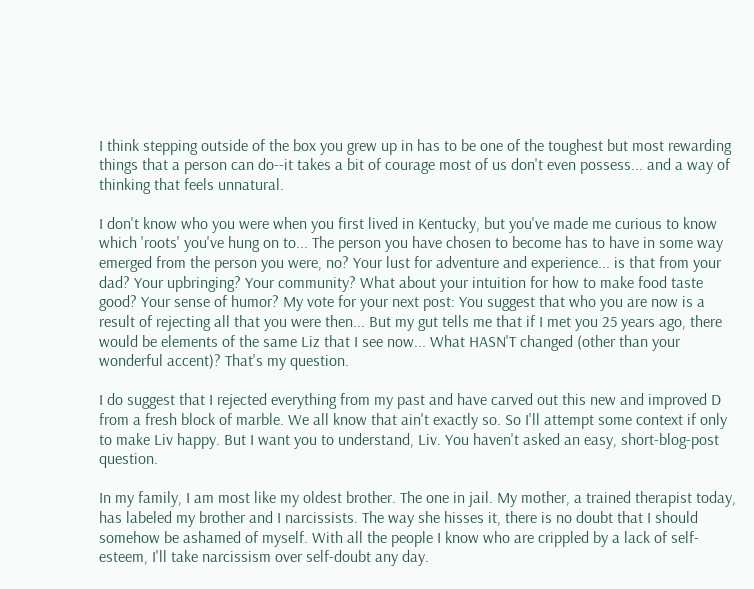I think stepping outside of the box you grew up in has to be one of the toughest but most rewarding things that a person can do--it takes a bit of courage most of us don't even possess... and a way of thinking that feels unnatural.

I don't know who you were when you first lived in Kentucky, but you've made me curious to know which 'roots' you've hung on to... The person you have chosen to become has to have in some way emerged from the person you were, no? Your lust for adventure and experience... is that from your dad? Your upbringing? Your community? What about your intuition for how to make food taste good? Your sense of humor? My vote for your next post: You suggest that who you are now is a result of rejecting all that you were then... But my gut tells me that if I met you 25 years ago, there would be elements of the same Liz that I see now... What HASN'T changed (other than your wonderful accent)? That's my question.

I do suggest that I rejected everything from my past and have carved out this new and improved D from a fresh block of marble. We all know that ain't exactly so. So I'll attempt some context if only to make Liv happy. But I want you to understand, Liv. You haven't asked an easy, short-blog-post question.

In my family, I am most like my oldest brother. The one in jail. My mother, a trained therapist today, has labeled my brother and I narcissists. The way she hisses it, there is no doubt that I should somehow be ashamed of myself. With all the people I know who are crippled by a lack of self-esteem, I'll take narcissism over self-doubt any day.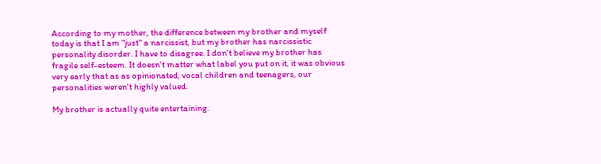According to my mother, the difference between my brother and myself today is that I am "just" a narcissist, but my brother has narcissistic personality disorder. I have to disagree. I don't believe my brother has fragile self-esteem. It doesn't matter what label you put on it, it was obvious very early that as as opinionated, vocal children and teenagers, our personalities weren't highly valued.

My brother is actually quite entertaining.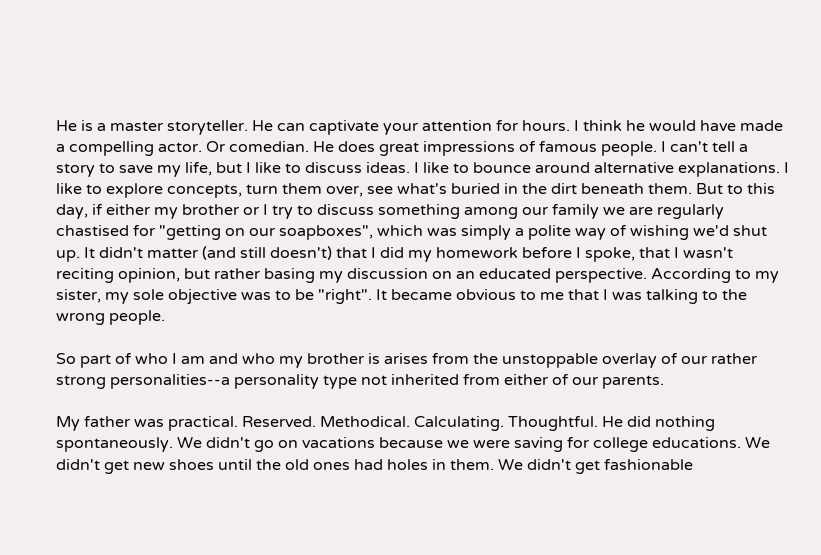He is a master storyteller. He can captivate your attention for hours. I think he would have made a compelling actor. Or comedian. He does great impressions of famous people. I can't tell a story to save my life, but I like to discuss ideas. I like to bounce around alternative explanations. I like to explore concepts, turn them over, see what's buried in the dirt beneath them. But to this day, if either my brother or I try to discuss something among our family we are regularly chastised for "getting on our soapboxes", which was simply a polite way of wishing we'd shut up. It didn't matter (and still doesn't) that I did my homework before I spoke, that I wasn't reciting opinion, but rather basing my discussion on an educated perspective. According to my sister, my sole objective was to be "right". It became obvious to me that I was talking to the wrong people.

So part of who I am and who my brother is arises from the unstoppable overlay of our rather strong personalities--a personality type not inherited from either of our parents.

My father was practical. Reserved. Methodical. Calculating. Thoughtful. He did nothing spontaneously. We didn't go on vacations because we were saving for college educations. We didn't get new shoes until the old ones had holes in them. We didn't get fashionable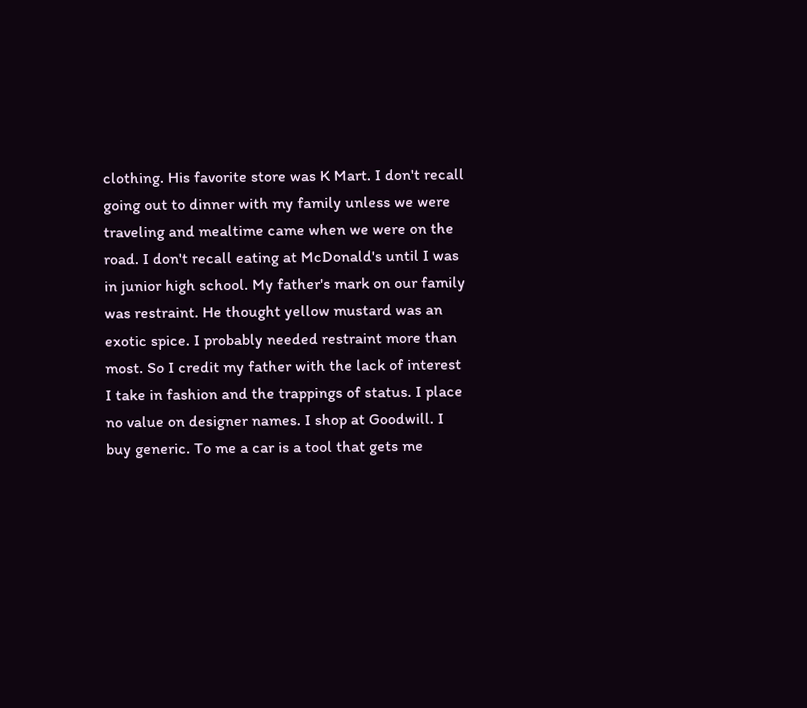clothing. His favorite store was K Mart. I don't recall going out to dinner with my family unless we were traveling and mealtime came when we were on the road. I don't recall eating at McDonald's until I was in junior high school. My father's mark on our family was restraint. He thought yellow mustard was an exotic spice. I probably needed restraint more than most. So I credit my father with the lack of interest I take in fashion and the trappings of status. I place no value on designer names. I shop at Goodwill. I buy generic. To me a car is a tool that gets me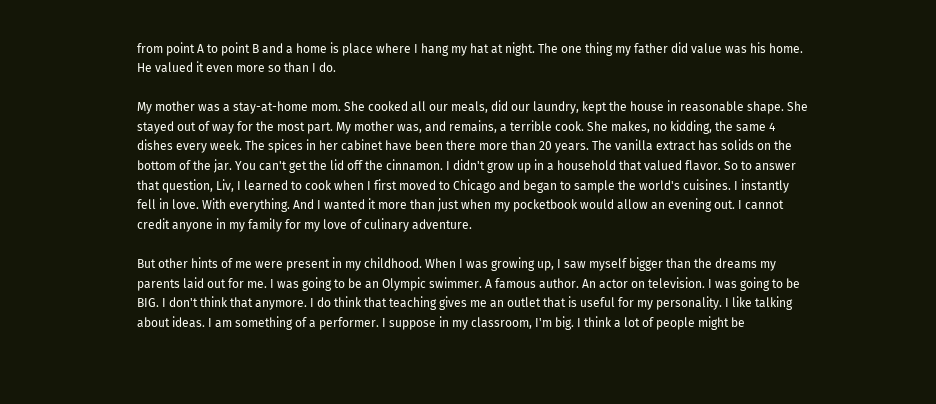from point A to point B and a home is place where I hang my hat at night. The one thing my father did value was his home. He valued it even more so than I do.

My mother was a stay-at-home mom. She cooked all our meals, did our laundry, kept the house in reasonable shape. She stayed out of way for the most part. My mother was, and remains, a terrible cook. She makes, no kidding, the same 4 dishes every week. The spices in her cabinet have been there more than 20 years. The vanilla extract has solids on the bottom of the jar. You can't get the lid off the cinnamon. I didn't grow up in a household that valued flavor. So to answer that question, Liv, I learned to cook when I first moved to Chicago and began to sample the world's cuisines. I instantly fell in love. With everything. And I wanted it more than just when my pocketbook would allow an evening out. I cannot credit anyone in my family for my love of culinary adventure.

But other hints of me were present in my childhood. When I was growing up, I saw myself bigger than the dreams my parents laid out for me. I was going to be an Olympic swimmer. A famous author. An actor on television. I was going to be BIG. I don't think that anymore. I do think that teaching gives me an outlet that is useful for my personality. I like talking about ideas. I am something of a performer. I suppose in my classroom, I'm big. I think a lot of people might be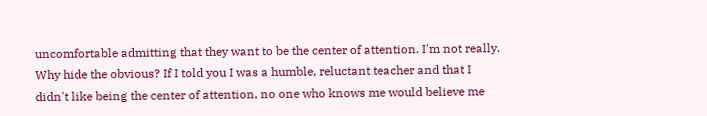uncomfortable admitting that they want to be the center of attention. I'm not really. Why hide the obvious? If I told you I was a humble, reluctant teacher and that I didn't like being the center of attention, no one who knows me would believe me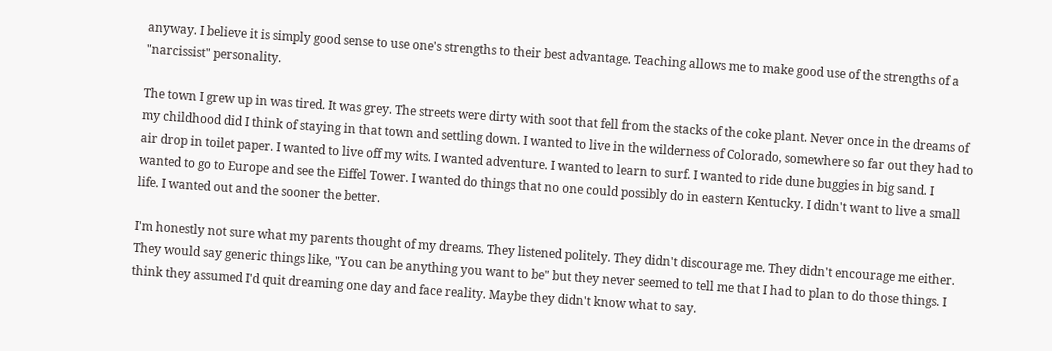anyway. I believe it is simply good sense to use one's strengths to their best advantage. Teaching allows me to make good use of the strengths of a "narcissist" personality.

The town I grew up in was tired. It was grey. The streets were dirty with soot that fell from the stacks of the coke plant. Never once in the dreams of my childhood did I think of staying in that town and settling down. I wanted to live in the wilderness of Colorado, somewhere so far out they had to air drop in toilet paper. I wanted to live off my wits. I wanted adventure. I wanted to learn to surf. I wanted to ride dune buggies in big sand. I wanted to go to Europe and see the Eiffel Tower. I wanted do things that no one could possibly do in eastern Kentucky. I didn't want to live a small life. I wanted out and the sooner the better.

I'm honestly not sure what my parents thought of my dreams. They listened politely. They didn't discourage me. They didn't encourage me either. They would say generic things like, "You can be anything you want to be" but they never seemed to tell me that I had to plan to do those things. I think they assumed I'd quit dreaming one day and face reality. Maybe they didn't know what to say.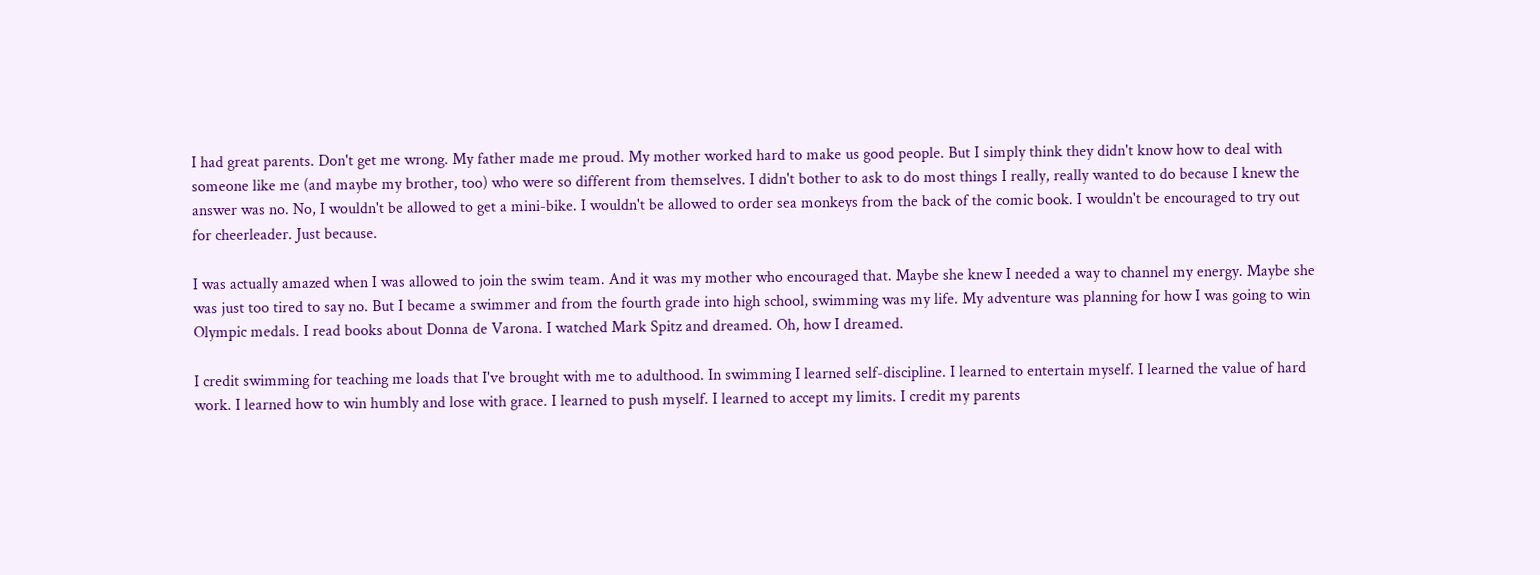I had great parents. Don't get me wrong. My father made me proud. My mother worked hard to make us good people. But I simply think they didn't know how to deal with someone like me (and maybe my brother, too) who were so different from themselves. I didn't bother to ask to do most things I really, really wanted to do because I knew the answer was no. No, I wouldn't be allowed to get a mini-bike. I wouldn't be allowed to order sea monkeys from the back of the comic book. I wouldn't be encouraged to try out for cheerleader. Just because.

I was actually amazed when I was allowed to join the swim team. And it was my mother who encouraged that. Maybe she knew I needed a way to channel my energy. Maybe she was just too tired to say no. But I became a swimmer and from the fourth grade into high school, swimming was my life. My adventure was planning for how I was going to win Olympic medals. I read books about Donna de Varona. I watched Mark Spitz and dreamed. Oh, how I dreamed.

I credit swimming for teaching me loads that I've brought with me to adulthood. In swimming I learned self-discipline. I learned to entertain myself. I learned the value of hard work. I learned how to win humbly and lose with grace. I learned to push myself. I learned to accept my limits. I credit my parents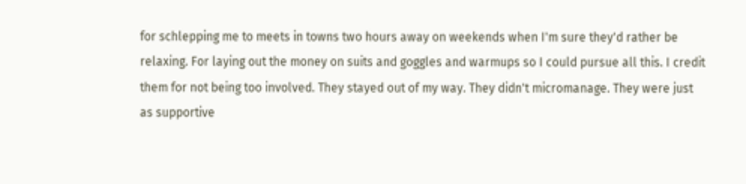for schlepping me to meets in towns two hours away on weekends when I'm sure they'd rather be relaxing. For laying out the money on suits and goggles and warmups so I could pursue all this. I credit them for not being too involved. They stayed out of my way. They didn't micromanage. They were just as supportive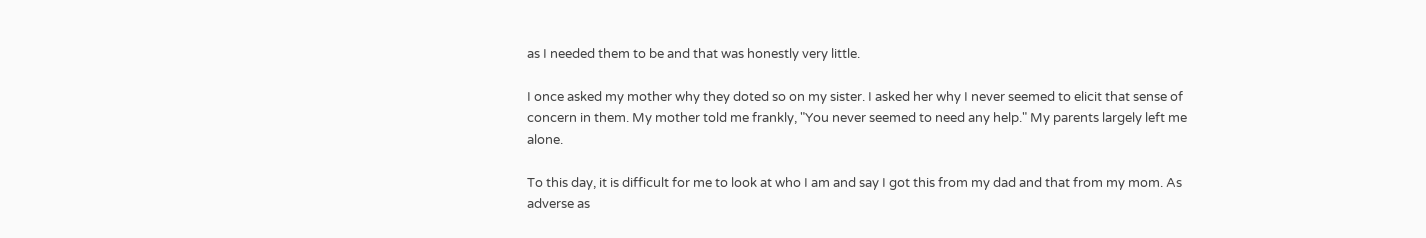as I needed them to be and that was honestly very little.

I once asked my mother why they doted so on my sister. I asked her why I never seemed to elicit that sense of concern in them. My mother told me frankly, "You never seemed to need any help." My parents largely left me alone.

To this day, it is difficult for me to look at who I am and say I got this from my dad and that from my mom. As adverse as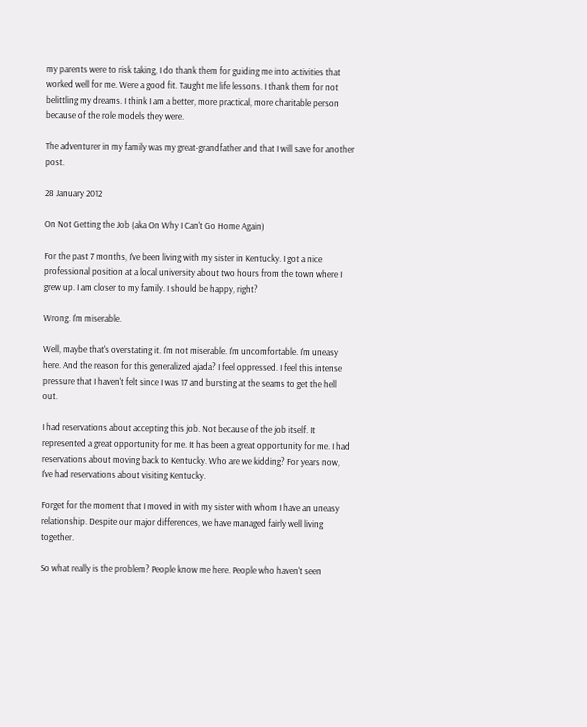my parents were to risk taking, I do thank them for guiding me into activities that worked well for me. Were a good fit. Taught me life lessons. I thank them for not belittling my dreams. I think I am a better, more practical, more charitable person because of the role models they were.

The adventurer in my family was my great-grandfather and that I will save for another post.

28 January 2012

On Not Getting the Job (aka On Why I Can't Go Home Again)

For the past 7 months, I've been living with my sister in Kentucky. I got a nice professional position at a local university about two hours from the town where I grew up. I am closer to my family. I should be happy, right?

Wrong. I'm miserable.

Well, maybe that's overstating it. I'm not miserable. I'm uncomfortable. I'm uneasy here. And the reason for this generalized ajada? I feel oppressed. I feel this intense pressure that I haven't felt since I was 17 and bursting at the seams to get the hell out.

I had reservations about accepting this job. Not because of the job itself. It represented a great opportunity for me. It has been a great opportunity for me. I had reservations about moving back to Kentucky. Who are we kidding? For years now, I've had reservations about visiting Kentucky.

Forget for the moment that I moved in with my sister with whom I have an uneasy relationship. Despite our major differences, we have managed fairly well living together.

So what really is the problem? People know me here. People who haven't seen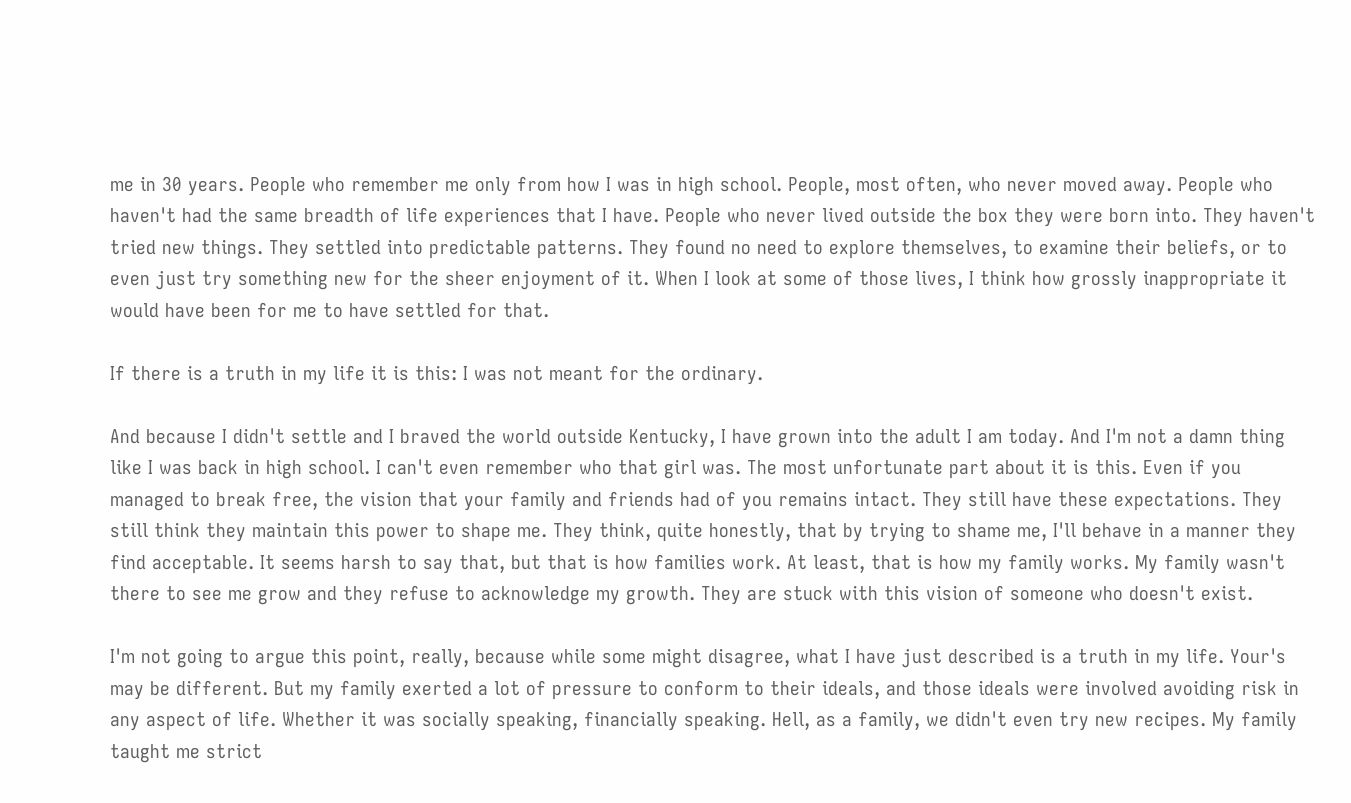me in 30 years. People who remember me only from how I was in high school. People, most often, who never moved away. People who haven't had the same breadth of life experiences that I have. People who never lived outside the box they were born into. They haven't tried new things. They settled into predictable patterns. They found no need to explore themselves, to examine their beliefs, or to even just try something new for the sheer enjoyment of it. When I look at some of those lives, I think how grossly inappropriate it would have been for me to have settled for that.

If there is a truth in my life it is this: I was not meant for the ordinary.

And because I didn't settle and I braved the world outside Kentucky, I have grown into the adult I am today. And I'm not a damn thing like I was back in high school. I can't even remember who that girl was. The most unfortunate part about it is this. Even if you managed to break free, the vision that your family and friends had of you remains intact. They still have these expectations. They still think they maintain this power to shape me. They think, quite honestly, that by trying to shame me, I'll behave in a manner they find acceptable. It seems harsh to say that, but that is how families work. At least, that is how my family works. My family wasn't there to see me grow and they refuse to acknowledge my growth. They are stuck with this vision of someone who doesn't exist.

I'm not going to argue this point, really, because while some might disagree, what I have just described is a truth in my life. Your's may be different. But my family exerted a lot of pressure to conform to their ideals, and those ideals were involved avoiding risk in any aspect of life. Whether it was socially speaking, financially speaking. Hell, as a family, we didn't even try new recipes. My family taught me strict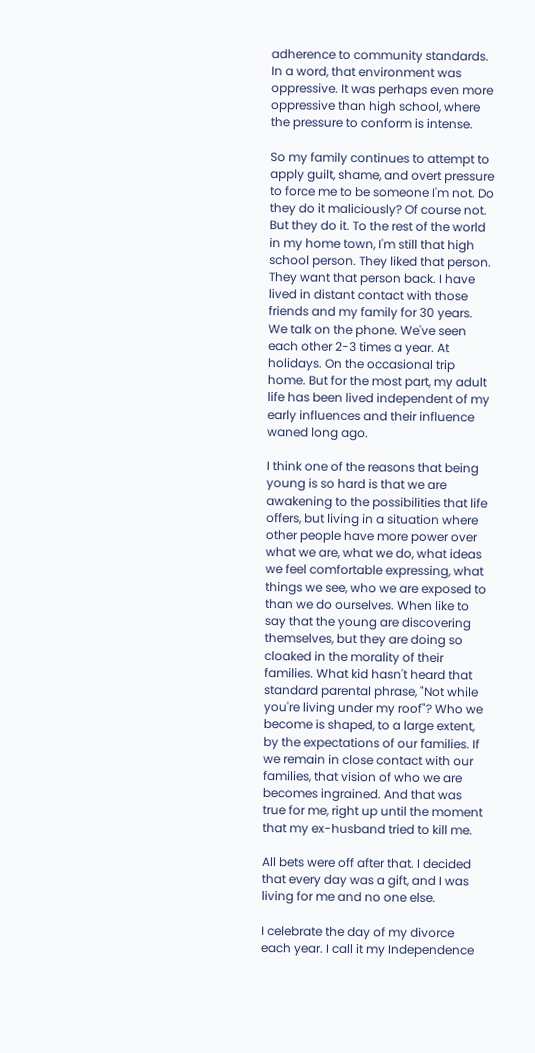adherence to community standards. In a word, that environment was oppressive. It was perhaps even more oppressive than high school, where the pressure to conform is intense.

So my family continues to attempt to apply guilt, shame, and overt pressure to force me to be someone I'm not. Do they do it maliciously? Of course not. But they do it. To the rest of the world in my home town, I'm still that high school person. They liked that person. They want that person back. I have lived in distant contact with those friends and my family for 30 years. We talk on the phone. We've seen each other 2-3 times a year. At holidays. On the occasional trip home. But for the most part, my adult life has been lived independent of my early influences and their influence waned long ago.

I think one of the reasons that being young is so hard is that we are awakening to the possibilities that life offers, but living in a situation where other people have more power over what we are, what we do, what ideas we feel comfortable expressing, what things we see, who we are exposed to than we do ourselves. When like to say that the young are discovering themselves, but they are doing so cloaked in the morality of their families. What kid hasn't heard that standard parental phrase, "Not while you're living under my roof"? Who we become is shaped, to a large extent, by the expectations of our families. If we remain in close contact with our families, that vision of who we are becomes ingrained. And that was true for me, right up until the moment that my ex-husband tried to kill me.

All bets were off after that. I decided that every day was a gift, and I was living for me and no one else.

I celebrate the day of my divorce each year. I call it my Independence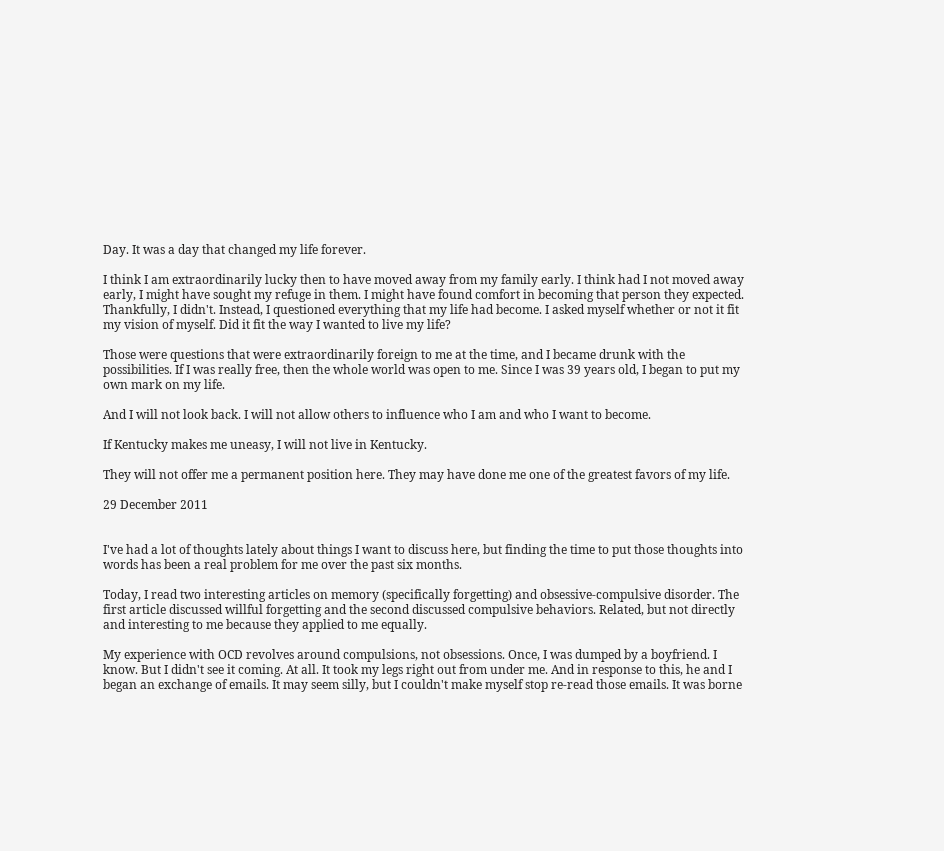Day. It was a day that changed my life forever.

I think I am extraordinarily lucky then to have moved away from my family early. I think had I not moved away early, I might have sought my refuge in them. I might have found comfort in becoming that person they expected. Thankfully, I didn't. Instead, I questioned everything that my life had become. I asked myself whether or not it fit my vision of myself. Did it fit the way I wanted to live my life?

Those were questions that were extraordinarily foreign to me at the time, and I became drunk with the possibilities. If I was really free, then the whole world was open to me. Since I was 39 years old, I began to put my own mark on my life.

And I will not look back. I will not allow others to influence who I am and who I want to become.

If Kentucky makes me uneasy, I will not live in Kentucky.

They will not offer me a permanent position here. They may have done me one of the greatest favors of my life.

29 December 2011


I've had a lot of thoughts lately about things I want to discuss here, but finding the time to put those thoughts into words has been a real problem for me over the past six months.

Today, I read two interesting articles on memory (specifically forgetting) and obsessive-compulsive disorder. The first article discussed willful forgetting and the second discussed compulsive behaviors. Related, but not directly and interesting to me because they applied to me equally.

My experience with OCD revolves around compulsions, not obsessions. Once, I was dumped by a boyfriend. I know. But I didn't see it coming. At all. It took my legs right out from under me. And in response to this, he and I began an exchange of emails. It may seem silly, but I couldn't make myself stop re-read those emails. It was borne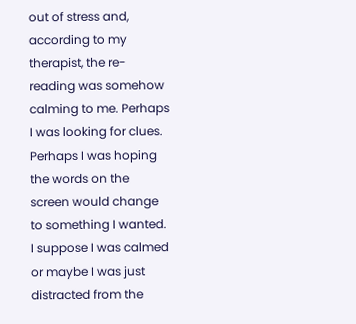out of stress and, according to my therapist, the re-reading was somehow calming to me. Perhaps I was looking for clues. Perhaps I was hoping the words on the screen would change to something I wanted. I suppose I was calmed or maybe I was just distracted from the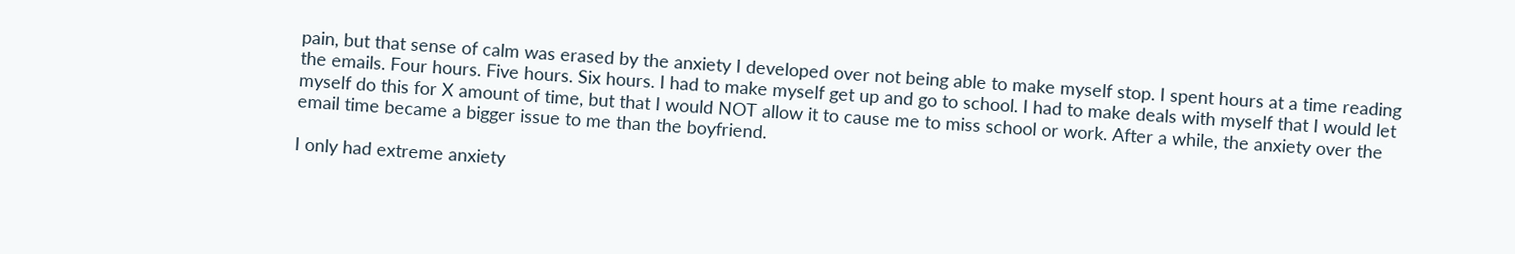pain, but that sense of calm was erased by the anxiety I developed over not being able to make myself stop. I spent hours at a time reading the emails. Four hours. Five hours. Six hours. I had to make myself get up and go to school. I had to make deals with myself that I would let myself do this for X amount of time, but that I would NOT allow it to cause me to miss school or work. After a while, the anxiety over the email time became a bigger issue to me than the boyfriend.

I only had extreme anxiety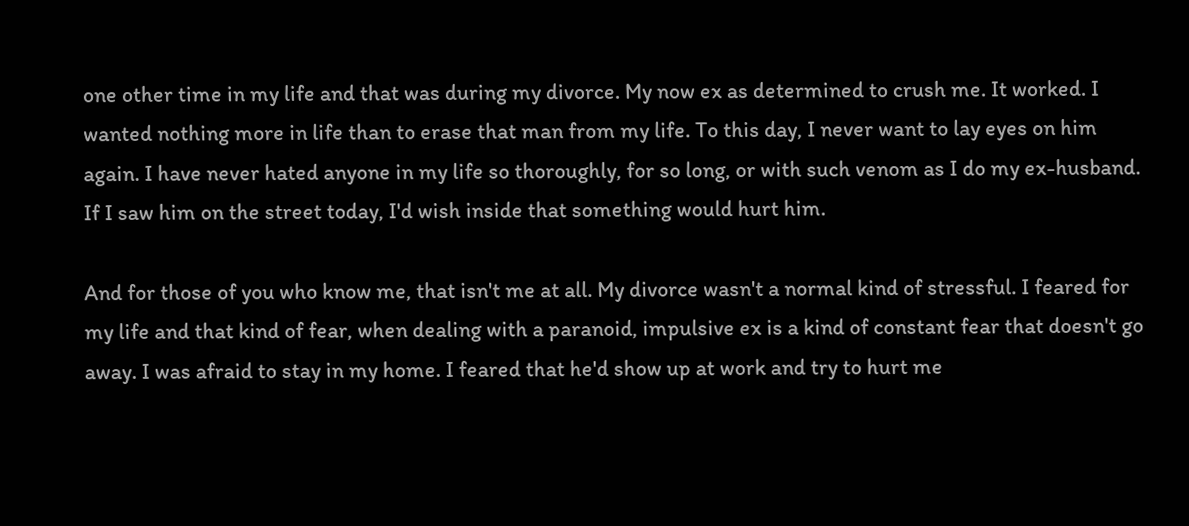one other time in my life and that was during my divorce. My now ex as determined to crush me. It worked. I wanted nothing more in life than to erase that man from my life. To this day, I never want to lay eyes on him again. I have never hated anyone in my life so thoroughly, for so long, or with such venom as I do my ex-husband. If I saw him on the street today, I'd wish inside that something would hurt him.

And for those of you who know me, that isn't me at all. My divorce wasn't a normal kind of stressful. I feared for my life and that kind of fear, when dealing with a paranoid, impulsive ex is a kind of constant fear that doesn't go away. I was afraid to stay in my home. I feared that he'd show up at work and try to hurt me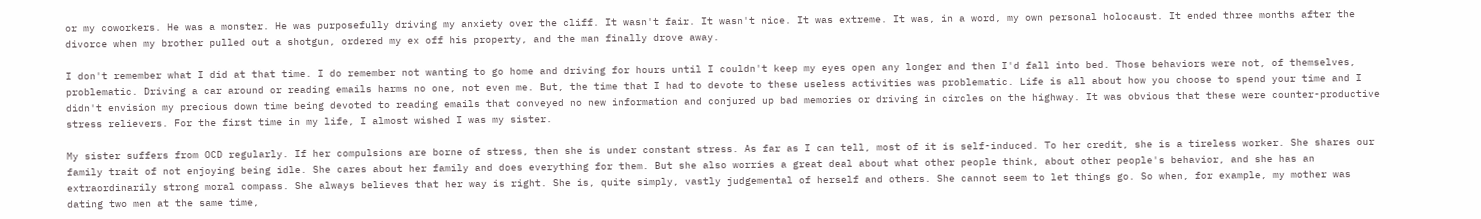or my coworkers. He was a monster. He was purposefully driving my anxiety over the cliff. It wasn't fair. It wasn't nice. It was extreme. It was, in a word, my own personal holocaust. It ended three months after the divorce when my brother pulled out a shotgun, ordered my ex off his property, and the man finally drove away.

I don't remember what I did at that time. I do remember not wanting to go home and driving for hours until I couldn't keep my eyes open any longer and then I'd fall into bed. Those behaviors were not, of themselves, problematic. Driving a car around or reading emails harms no one, not even me. But, the time that I had to devote to these useless activities was problematic. Life is all about how you choose to spend your time and I didn't envision my precious down time being devoted to reading emails that conveyed no new information and conjured up bad memories or driving in circles on the highway. It was obvious that these were counter-productive stress relievers. For the first time in my life, I almost wished I was my sister.

My sister suffers from OCD regularly. If her compulsions are borne of stress, then she is under constant stress. As far as I can tell, most of it is self-induced. To her credit, she is a tireless worker. She shares our family trait of not enjoying being idle. She cares about her family and does everything for them. But she also worries a great deal about what other people think, about other people's behavior, and she has an extraordinarily strong moral compass. She always believes that her way is right. She is, quite simply, vastly judgemental of herself and others. She cannot seem to let things go. So when, for example, my mother was dating two men at the same time,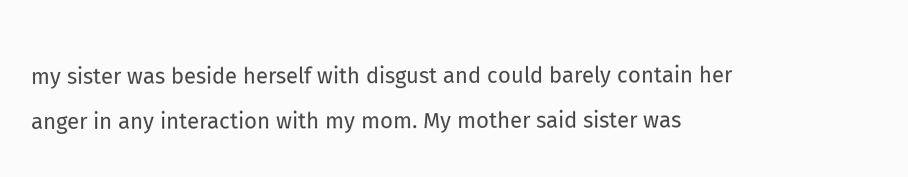my sister was beside herself with disgust and could barely contain her anger in any interaction with my mom. My mother said sister was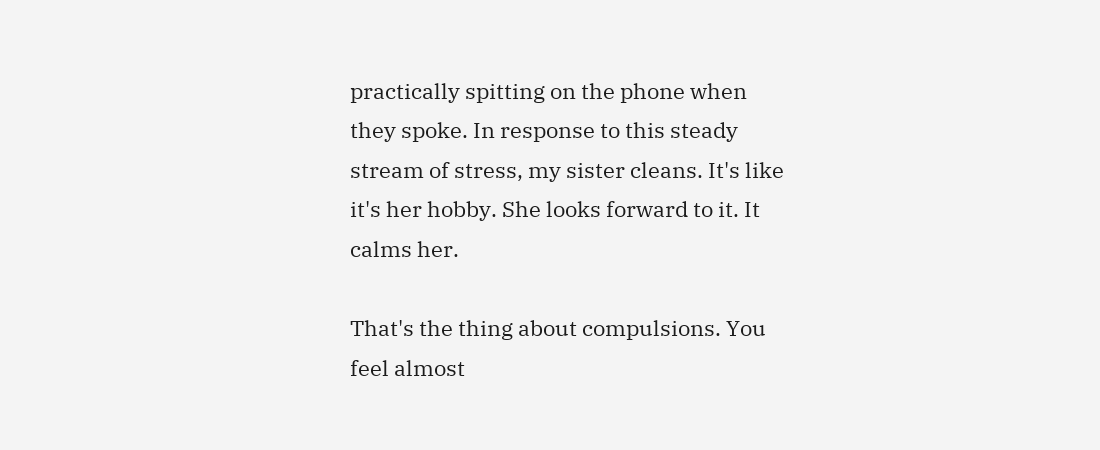practically spitting on the phone when they spoke. In response to this steady stream of stress, my sister cleans. It's like it's her hobby. She looks forward to it. It calms her.

That's the thing about compulsions. You feel almost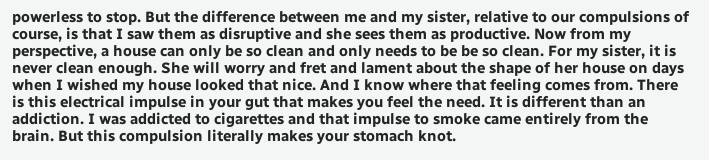powerless to stop. But the difference between me and my sister, relative to our compulsions of course, is that I saw them as disruptive and she sees them as productive. Now from my perspective, a house can only be so clean and only needs to be be so clean. For my sister, it is never clean enough. She will worry and fret and lament about the shape of her house on days when I wished my house looked that nice. And I know where that feeling comes from. There is this electrical impulse in your gut that makes you feel the need. It is different than an addiction. I was addicted to cigarettes and that impulse to smoke came entirely from the brain. But this compulsion literally makes your stomach knot.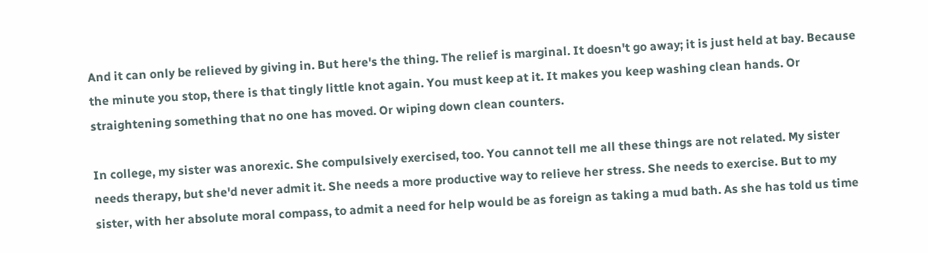And it can only be relieved by giving in. But here's the thing. The relief is marginal. It doesn't go away; it is just held at bay. Because the minute you stop, there is that tingly little knot again. You must keep at it. It makes you keep washing clean hands. Or straightening something that no one has moved. Or wiping down clean counters.

In college, my sister was anorexic. She compulsively exercised, too. You cannot tell me all these things are not related. My sister needs therapy, but she'd never admit it. She needs a more productive way to relieve her stress. She needs to exercise. But to my sister, with her absolute moral compass, to admit a need for help would be as foreign as taking a mud bath. As she has told us time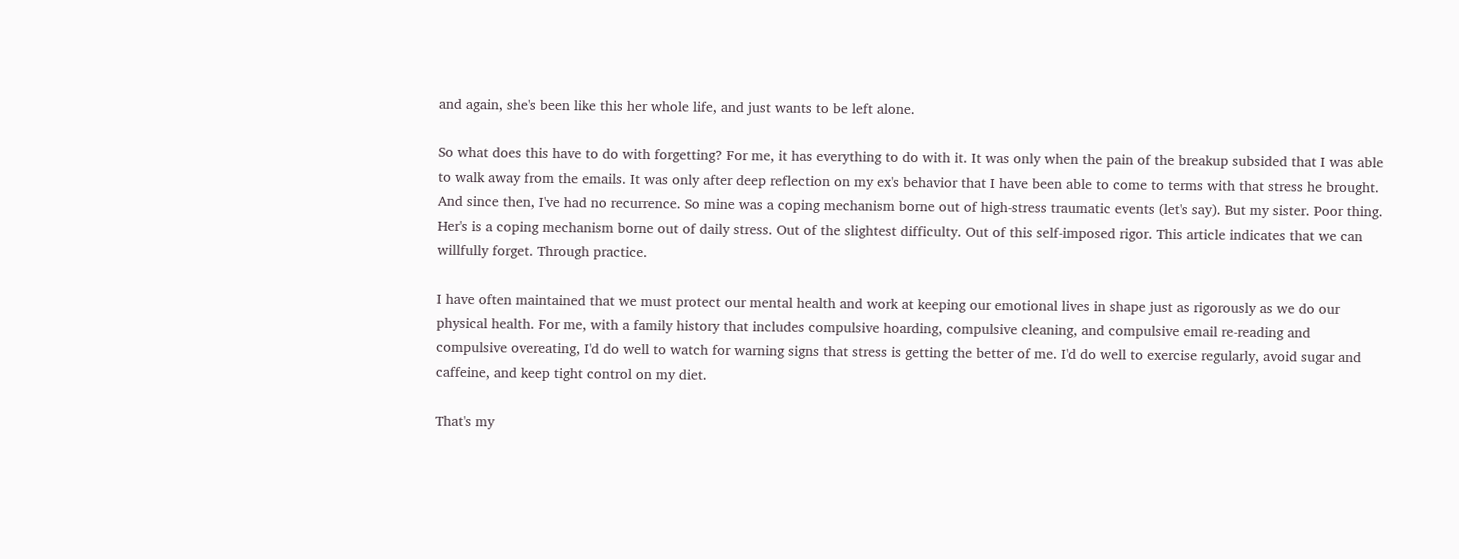and again, she's been like this her whole life, and just wants to be left alone.

So what does this have to do with forgetting? For me, it has everything to do with it. It was only when the pain of the breakup subsided that I was able to walk away from the emails. It was only after deep reflection on my ex's behavior that I have been able to come to terms with that stress he brought. And since then, I've had no recurrence. So mine was a coping mechanism borne out of high-stress traumatic events (let's say). But my sister. Poor thing. Her's is a coping mechanism borne out of daily stress. Out of the slightest difficulty. Out of this self-imposed rigor. This article indicates that we can willfully forget. Through practice.

I have often maintained that we must protect our mental health and work at keeping our emotional lives in shape just as rigorously as we do our physical health. For me, with a family history that includes compulsive hoarding, compulsive cleaning, and compulsive email re-reading and compulsive overeating, I'd do well to watch for warning signs that stress is getting the better of me. I'd do well to exercise regularly, avoid sugar and caffeine, and keep tight control on my diet.

That's my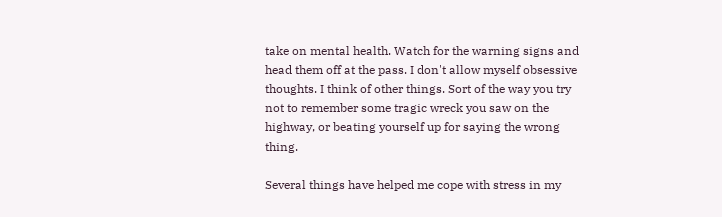take on mental health. Watch for the warning signs and head them off at the pass. I don't allow myself obsessive thoughts. I think of other things. Sort of the way you try not to remember some tragic wreck you saw on the highway, or beating yourself up for saying the wrong thing.

Several things have helped me cope with stress in my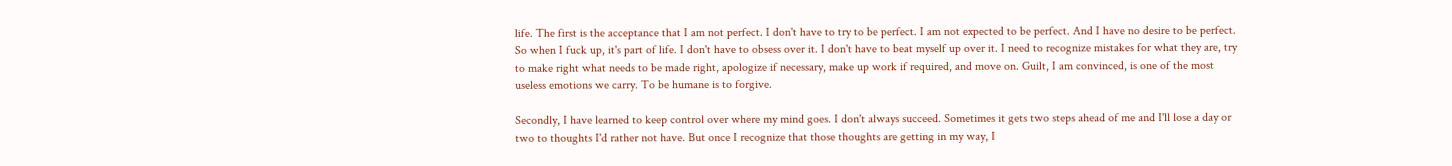life. The first is the acceptance that I am not perfect. I don't have to try to be perfect. I am not expected to be perfect. And I have no desire to be perfect. So when I fuck up, it's part of life. I don't have to obsess over it. I don't have to beat myself up over it. I need to recognize mistakes for what they are, try to make right what needs to be made right, apologize if necessary, make up work if required, and move on. Guilt, I am convinced, is one of the most useless emotions we carry. To be humane is to forgive.

Secondly, I have learned to keep control over where my mind goes. I don't always succeed. Sometimes it gets two steps ahead of me and I'll lose a day or two to thoughts I'd rather not have. But once I recognize that those thoughts are getting in my way, I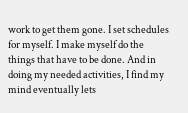work to get them gone. I set schedules for myself. I make myself do the things that have to be done. And in doing my needed activities, I find my mind eventually lets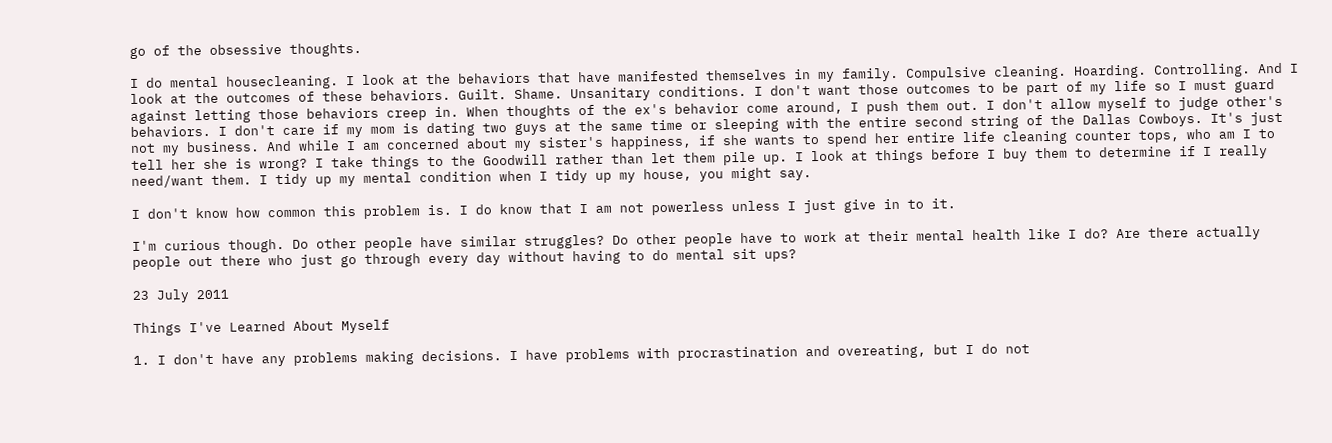go of the obsessive thoughts.

I do mental housecleaning. I look at the behaviors that have manifested themselves in my family. Compulsive cleaning. Hoarding. Controlling. And I look at the outcomes of these behaviors. Guilt. Shame. Unsanitary conditions. I don't want those outcomes to be part of my life so I must guard against letting those behaviors creep in. When thoughts of the ex's behavior come around, I push them out. I don't allow myself to judge other's behaviors. I don't care if my mom is dating two guys at the same time or sleeping with the entire second string of the Dallas Cowboys. It's just not my business. And while I am concerned about my sister's happiness, if she wants to spend her entire life cleaning counter tops, who am I to tell her she is wrong? I take things to the Goodwill rather than let them pile up. I look at things before I buy them to determine if I really need/want them. I tidy up my mental condition when I tidy up my house, you might say.

I don't know how common this problem is. I do know that I am not powerless unless I just give in to it.

I'm curious though. Do other people have similar struggles? Do other people have to work at their mental health like I do? Are there actually people out there who just go through every day without having to do mental sit ups?

23 July 2011

Things I've Learned About Myself

1. I don't have any problems making decisions. I have problems with procrastination and overeating, but I do not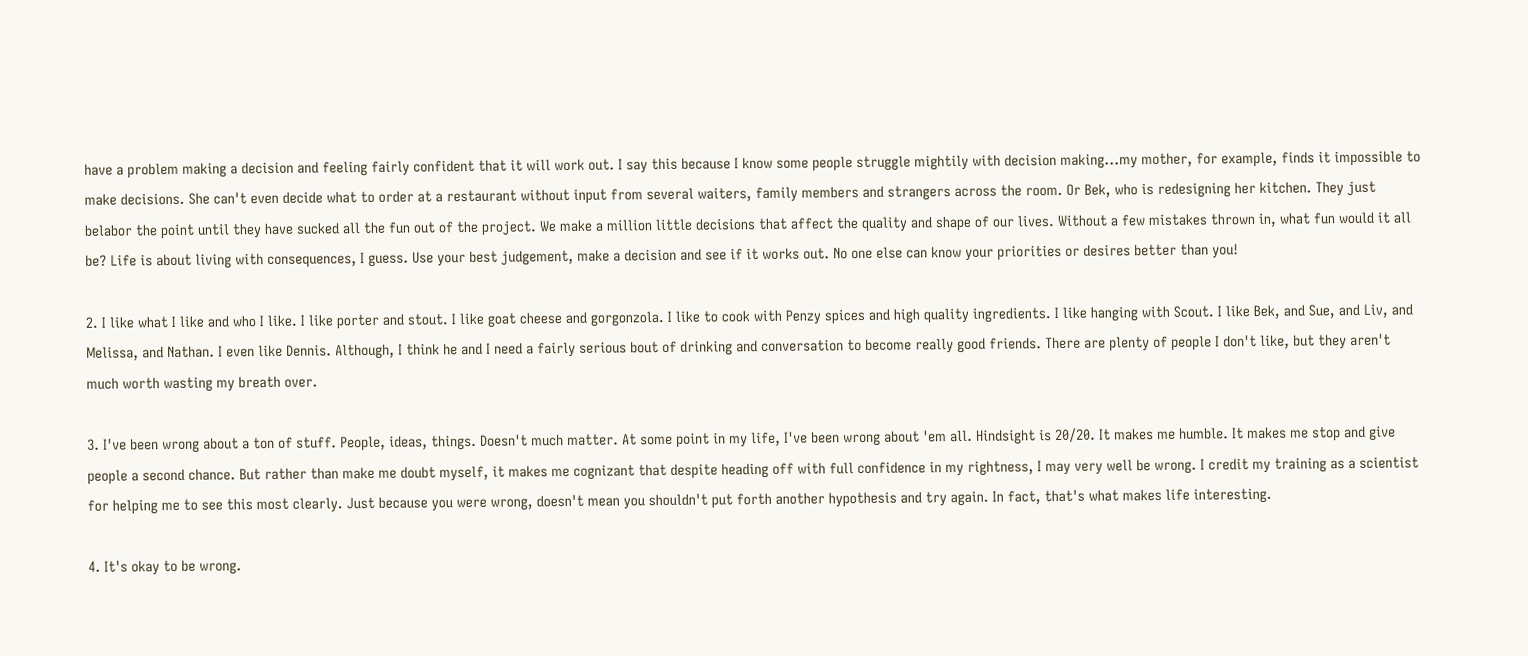have a problem making a decision and feeling fairly confident that it will work out. I say this because I know some people struggle mightily with decision making...my mother, for example, finds it impossible to make decisions. She can't even decide what to order at a restaurant without input from several waiters, family members and strangers across the room. Or Bek, who is redesigning her kitchen. They just belabor the point until they have sucked all the fun out of the project. We make a million little decisions that affect the quality and shape of our lives. Without a few mistakes thrown in, what fun would it all be? Life is about living with consequences, I guess. Use your best judgement, make a decision and see if it works out. No one else can know your priorities or desires better than you!

2. I like what I like and who I like. I like porter and stout. I like goat cheese and gorgonzola. I like to cook with Penzy spices and high quality ingredients. I like hanging with Scout. I like Bek, and Sue, and Liv, and Melissa, and Nathan. I even like Dennis. Although, I think he and I need a fairly serious bout of drinking and conversation to become really good friends. There are plenty of people I don't like, but they aren't much worth wasting my breath over.

3. I've been wrong about a ton of stuff. People, ideas, things. Doesn't much matter. At some point in my life, I've been wrong about 'em all. Hindsight is 20/20. It makes me humble. It makes me stop and give people a second chance. But rather than make me doubt myself, it makes me cognizant that despite heading off with full confidence in my rightness, I may very well be wrong. I credit my training as a scientist for helping me to see this most clearly. Just because you were wrong, doesn't mean you shouldn't put forth another hypothesis and try again. In fact, that's what makes life interesting.

4. It's okay to be wrong.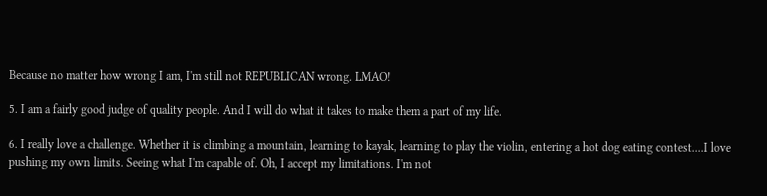Because no matter how wrong I am, I'm still not REPUBLICAN wrong. LMAO!

5. I am a fairly good judge of quality people. And I will do what it takes to make them a part of my life.

6. I really love a challenge. Whether it is climbing a mountain, learning to kayak, learning to play the violin, entering a hot dog eating contest....I love pushing my own limits. Seeing what I'm capable of. Oh, I accept my limitations. I'm not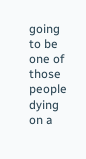going to be one of those people dying on a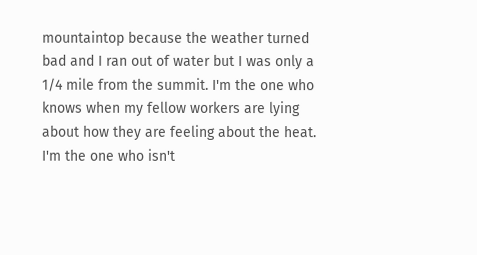mountaintop because the weather turned bad and I ran out of water but I was only a 1/4 mile from the summit. I'm the one who knows when my fellow workers are lying about how they are feeling about the heat. I'm the one who isn't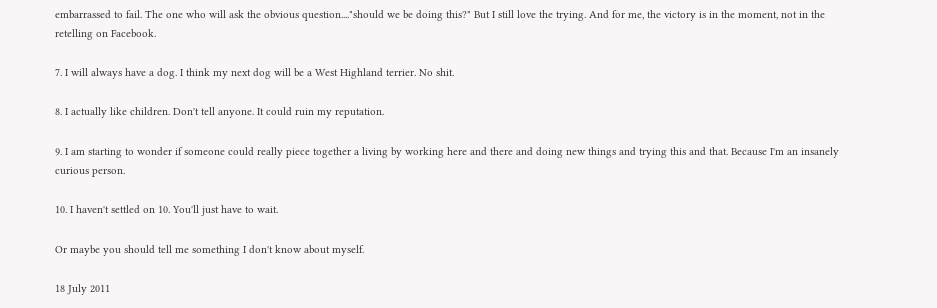embarrassed to fail. The one who will ask the obvious question...."should we be doing this?" But I still love the trying. And for me, the victory is in the moment, not in the retelling on Facebook.

7. I will always have a dog. I think my next dog will be a West Highland terrier. No shit.

8. I actually like children. Don't tell anyone. It could ruin my reputation.

9. I am starting to wonder if someone could really piece together a living by working here and there and doing new things and trying this and that. Because I'm an insanely curious person.

10. I haven't settled on 10. You'll just have to wait.

Or maybe you should tell me something I don't know about myself.

18 July 2011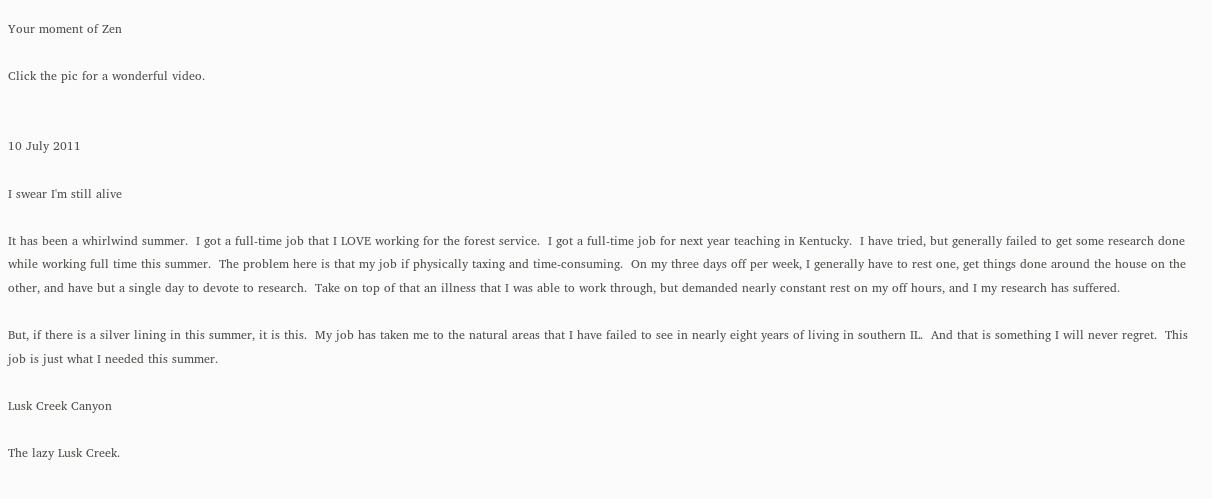Your moment of Zen

Click the pic for a wonderful video.


10 July 2011

I swear I'm still alive

It has been a whirlwind summer.  I got a full-time job that I LOVE working for the forest service.  I got a full-time job for next year teaching in Kentucky.  I have tried, but generally failed to get some research done while working full time this summer.  The problem here is that my job if physically taxing and time-consuming.  On my three days off per week, I generally have to rest one, get things done around the house on the other, and have but a single day to devote to research.  Take on top of that an illness that I was able to work through, but demanded nearly constant rest on my off hours, and I my research has suffered.

But, if there is a silver lining in this summer, it is this.  My job has taken me to the natural areas that I have failed to see in nearly eight years of living in southern IL.  And that is something I will never regret.  This job is just what I needed this summer.

Lusk Creek Canyon

The lazy Lusk Creek.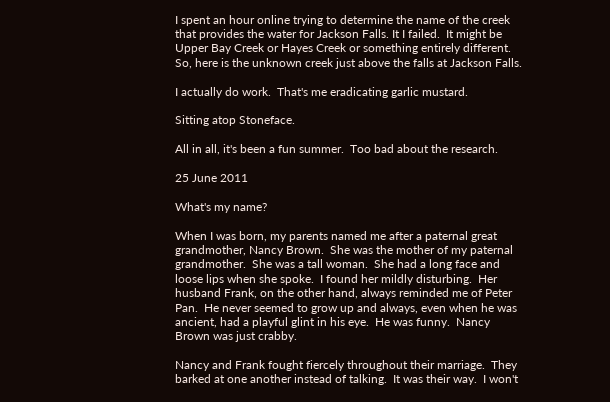I spent an hour online trying to determine the name of the creek that provides the water for Jackson Falls. It I failed.  It might be Upper Bay Creek or Hayes Creek or something entirely different.  So, here is the unknown creek just above the falls at Jackson Falls.

I actually do work.  That's me eradicating garlic mustard.

Sitting atop Stoneface.

All in all, it's been a fun summer.  Too bad about the research.

25 June 2011

What's my name?

When I was born, my parents named me after a paternal great grandmother, Nancy Brown.  She was the mother of my paternal grandmother.  She was a tall woman.  She had a long face and loose lips when she spoke.  I found her mildly disturbing.  Her husband Frank, on the other hand, always reminded me of Peter Pan.  He never seemed to grow up and always, even when he was ancient, had a playful glint in his eye.  He was funny.  Nancy Brown was just crabby.

Nancy and Frank fought fiercely throughout their marriage.  They barked at one another instead of talking.  It was their way.  I won't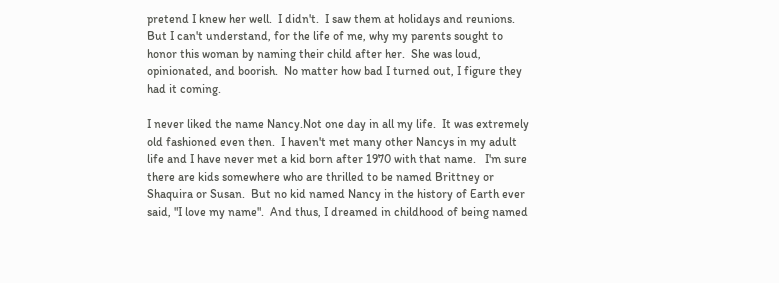pretend I knew her well.  I didn't.  I saw them at holidays and reunions.  But I can't understand, for the life of me, why my parents sought to honor this woman by naming their child after her.  She was loud, opinionated, and boorish.  No matter how bad I turned out, I figure they had it coming.

I never liked the name Nancy.Not one day in all my life.  It was extremely old fashioned even then.  I haven't met many other Nancys in my adult life and I have never met a kid born after 1970 with that name.   I'm sure there are kids somewhere who are thrilled to be named Brittney or Shaquira or Susan.  But no kid named Nancy in the history of Earth ever said, "I love my name".  And thus, I dreamed in childhood of being named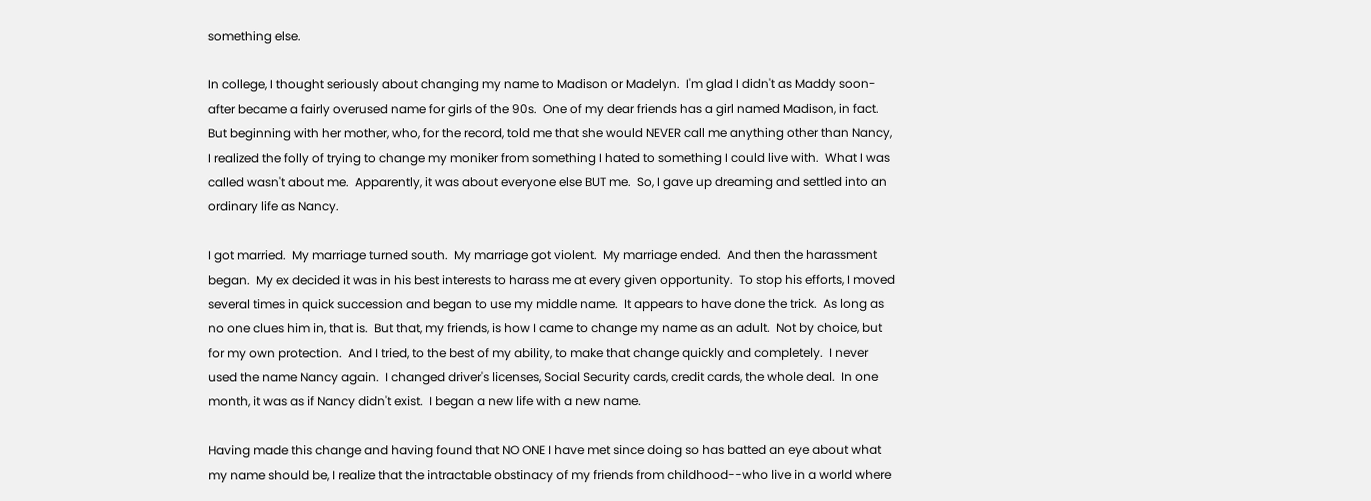something else.

In college, I thought seriously about changing my name to Madison or Madelyn.  I'm glad I didn't as Maddy soon-after became a fairly overused name for girls of the 90s.  One of my dear friends has a girl named Madison, in fact.  But beginning with her mother, who, for the record, told me that she would NEVER call me anything other than Nancy, I realized the folly of trying to change my moniker from something I hated to something I could live with.  What I was called wasn't about me.  Apparently, it was about everyone else BUT me.  So, I gave up dreaming and settled into an ordinary life as Nancy.

I got married.  My marriage turned south.  My marriage got violent.  My marriage ended.  And then the harassment began.  My ex decided it was in his best interests to harass me at every given opportunity.  To stop his efforts, I moved several times in quick succession and began to use my middle name.  It appears to have done the trick.  As long as no one clues him in, that is.  But that, my friends, is how I came to change my name as an adult.  Not by choice, but for my own protection.  And I tried, to the best of my ability, to make that change quickly and completely.  I never used the name Nancy again.  I changed driver's licenses, Social Security cards, credit cards, the whole deal.  In one month, it was as if Nancy didn't exist.  I began a new life with a new name.

Having made this change and having found that NO ONE I have met since doing so has batted an eye about what my name should be, I realize that the intractable obstinacy of my friends from childhood--who live in a world where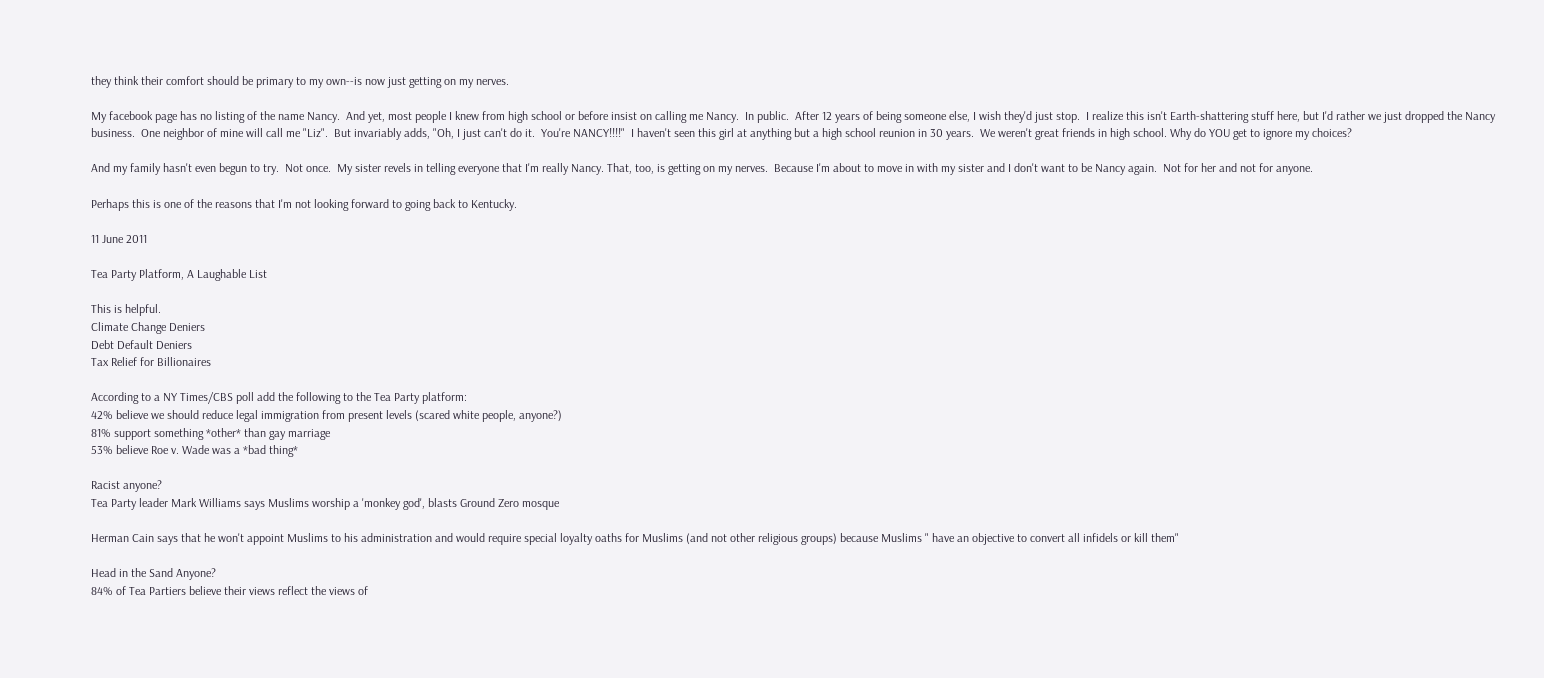they think their comfort should be primary to my own--is now just getting on my nerves.

My facebook page has no listing of the name Nancy.  And yet, most people I knew from high school or before insist on calling me Nancy.  In public.  After 12 years of being someone else, I wish they'd just stop.  I realize this isn't Earth-shattering stuff here, but I'd rather we just dropped the Nancy business.  One neighbor of mine will call me "Liz".  But invariably adds, "Oh, I just can't do it.  You're NANCY!!!!"  I haven't seen this girl at anything but a high school reunion in 30 years.  We weren't great friends in high school. Why do YOU get to ignore my choices?

And my family hasn't even begun to try.  Not once.  My sister revels in telling everyone that I'm really Nancy. That, too, is getting on my nerves.  Because I'm about to move in with my sister and I don't want to be Nancy again.  Not for her and not for anyone.

Perhaps this is one of the reasons that I'm not looking forward to going back to Kentucky.

11 June 2011

Tea Party Platform, A Laughable List

This is helpful.
Climate Change Deniers
Debt Default Deniers
Tax Relief for Billionaires

According to a NY Times/CBS poll add the following to the Tea Party platform:
42% believe we should reduce legal immigration from present levels (scared white people, anyone?)
81% support something *other* than gay marriage
53% believe Roe v. Wade was a *bad thing*

Racist anyone?
Tea Party leader Mark Williams says Muslims worship a 'monkey god', blasts Ground Zero mosque

Herman Cain says that he won't appoint Muslims to his administration and would require special loyalty oaths for Muslims (and not other religious groups) because Muslims " have an objective to convert all infidels or kill them"

Head in the Sand Anyone?
84% of Tea Partiers believe their views reflect the views of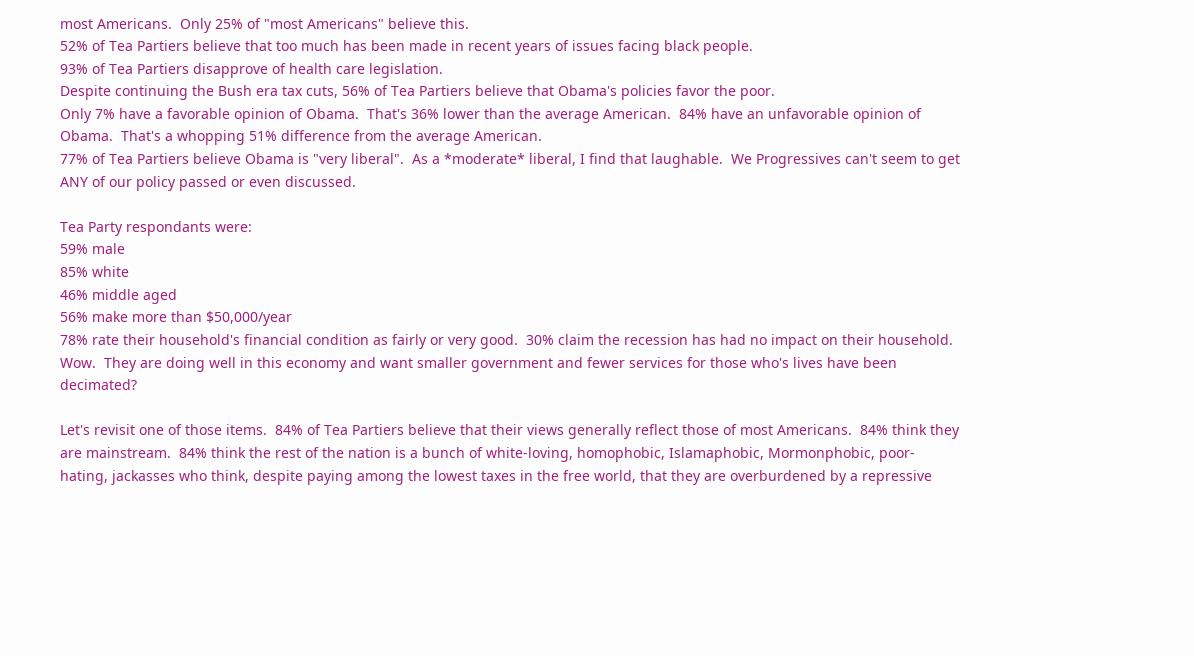most Americans.  Only 25% of "most Americans" believe this.
52% of Tea Partiers believe that too much has been made in recent years of issues facing black people.
93% of Tea Partiers disapprove of health care legislation.
Despite continuing the Bush era tax cuts, 56% of Tea Partiers believe that Obama's policies favor the poor.
Only 7% have a favorable opinion of Obama.  That's 36% lower than the average American.  84% have an unfavorable opinion of Obama.  That's a whopping 51% difference from the average American.
77% of Tea Partiers believe Obama is "very liberal".  As a *moderate* liberal, I find that laughable.  We Progressives can't seem to get ANY of our policy passed or even discussed.

Tea Party respondants were:
59% male
85% white
46% middle aged
56% make more than $50,000/year
78% rate their household's financial condition as fairly or very good.  30% claim the recession has had no impact on their household.  Wow.  They are doing well in this economy and want smaller government and fewer services for those who's lives have been decimated?

Let's revisit one of those items.  84% of Tea Partiers believe that their views generally reflect those of most Americans.  84% think they are mainstream.  84% think the rest of the nation is a bunch of white-loving, homophobic, Islamaphobic, Mormonphobic, poor-hating, jackasses who think, despite paying among the lowest taxes in the free world, that they are overburdened by a repressive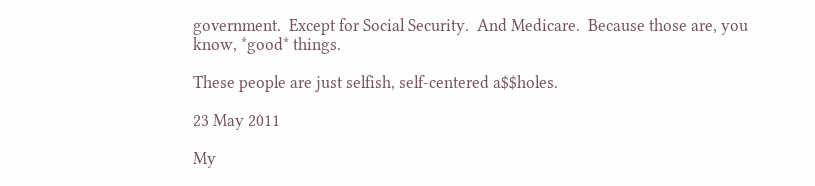government.  Except for Social Security.  And Medicare.  Because those are, you know, *good* things.

These people are just selfish, self-centered a$$holes.

23 May 2011

My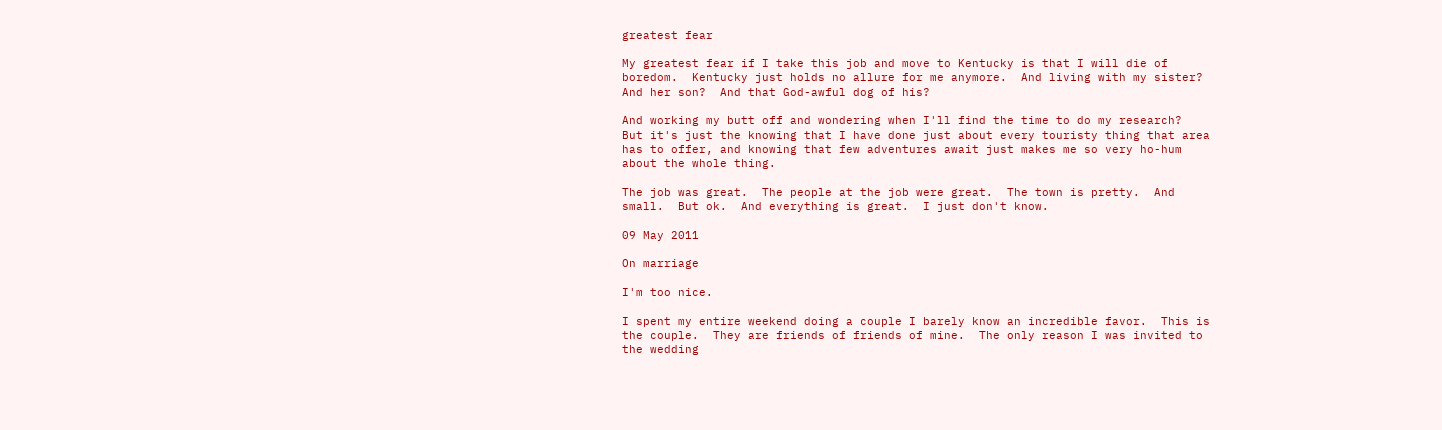greatest fear

My greatest fear if I take this job and move to Kentucky is that I will die of boredom.  Kentucky just holds no allure for me anymore.  And living with my sister?  And her son?  And that God-awful dog of his?

And working my butt off and wondering when I'll find the time to do my research?  But it's just the knowing that I have done just about every touristy thing that area has to offer, and knowing that few adventures await just makes me so very ho-hum about the whole thing.

The job was great.  The people at the job were great.  The town is pretty.  And small.  But ok.  And everything is great.  I just don't know.

09 May 2011

On marriage

I'm too nice.

I spent my entire weekend doing a couple I barely know an incredible favor.  This is the couple.  They are friends of friends of mine.  The only reason I was invited to the wedding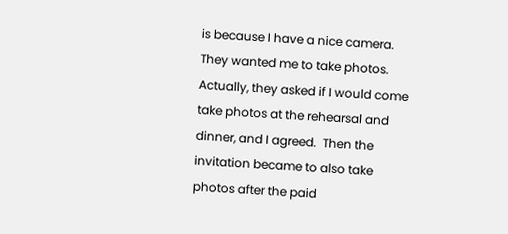is because I have a nice camera.  They wanted me to take photos.  Actually, they asked if I would come take photos at the rehearsal and dinner, and I agreed.  Then the invitation became to also take photos after the paid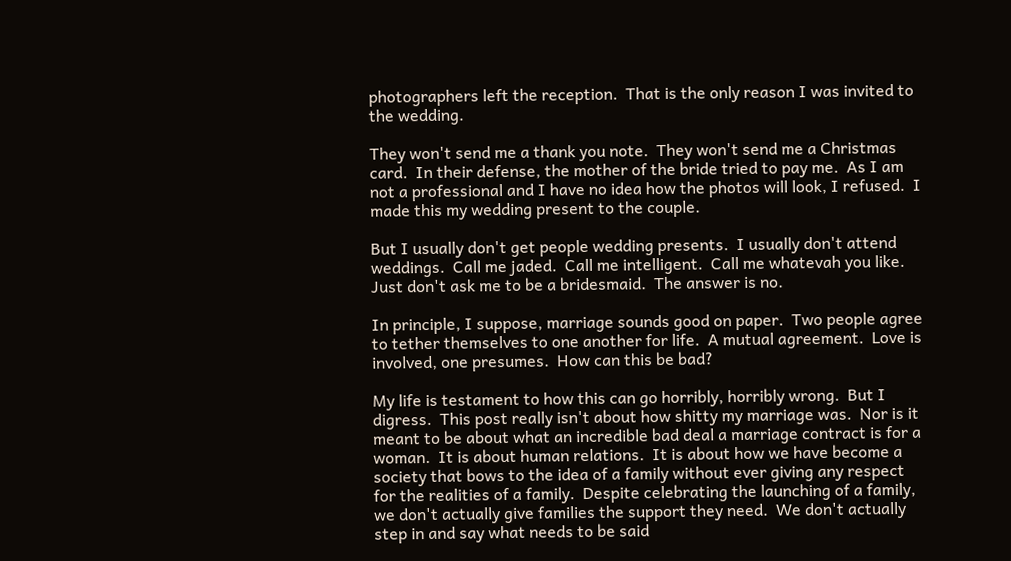photographers left the reception.  That is the only reason I was invited to the wedding.

They won't send me a thank you note.  They won't send me a Christmas card.  In their defense, the mother of the bride tried to pay me.  As I am not a professional and I have no idea how the photos will look, I refused.  I made this my wedding present to the couple.

But I usually don't get people wedding presents.  I usually don't attend weddings.  Call me jaded.  Call me intelligent.  Call me whatevah you like.  Just don't ask me to be a bridesmaid.  The answer is no.

In principle, I suppose, marriage sounds good on paper.  Two people agree to tether themselves to one another for life.  A mutual agreement.  Love is involved, one presumes.  How can this be bad?

My life is testament to how this can go horribly, horribly wrong.  But I digress.  This post really isn't about how shitty my marriage was.  Nor is it meant to be about what an incredible bad deal a marriage contract is for a woman.  It is about human relations.  It is about how we have become a society that bows to the idea of a family without ever giving any respect for the realities of a family.  Despite celebrating the launching of a family, we don't actually give families the support they need.  We don't actually step in and say what needs to be said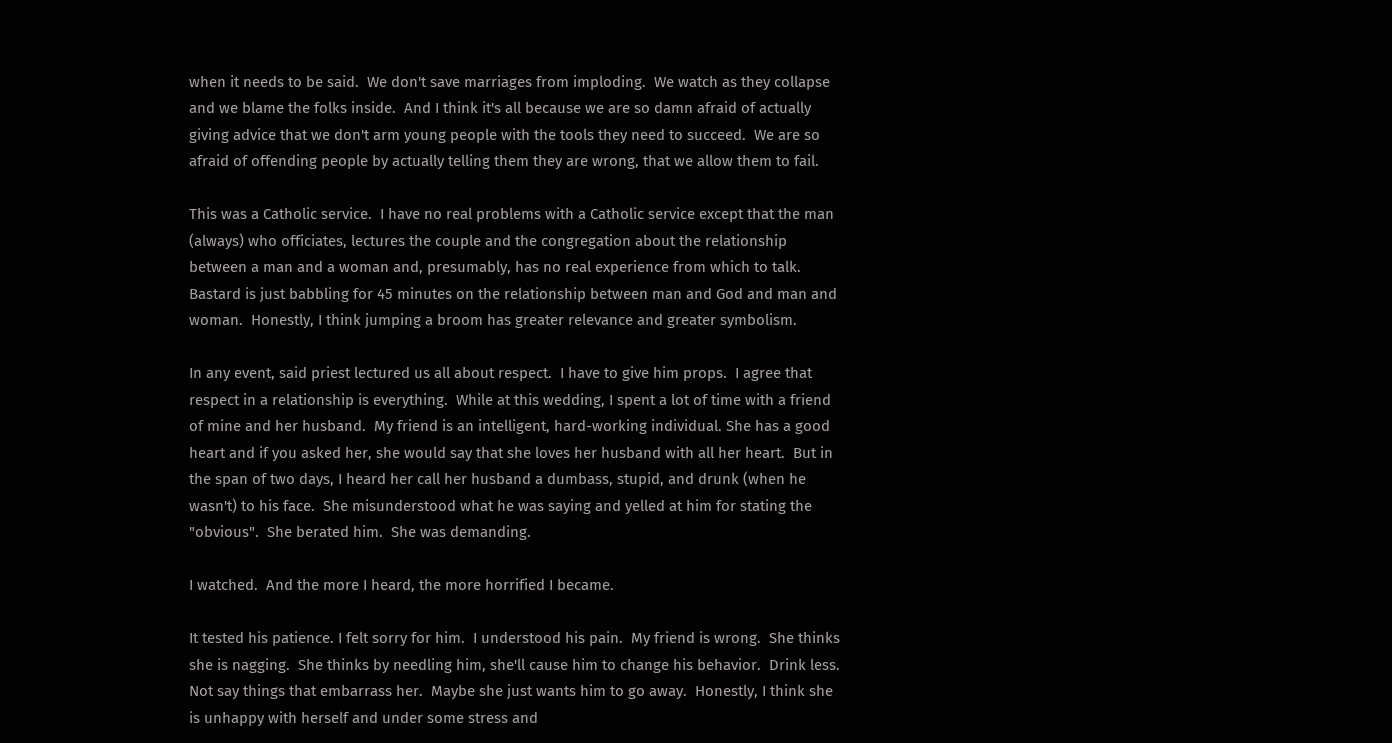when it needs to be said.  We don't save marriages from imploding.  We watch as they collapse and we blame the folks inside.  And I think it's all because we are so damn afraid of actually giving advice that we don't arm young people with the tools they need to succeed.  We are so afraid of offending people by actually telling them they are wrong, that we allow them to fail.

This was a Catholic service.  I have no real problems with a Catholic service except that the man (always) who officiates, lectures the couple and the congregation about the relationship between a man and a woman and, presumably, has no real experience from which to talk.  Bastard is just babbling for 45 minutes on the relationship between man and God and man and woman.  Honestly, I think jumping a broom has greater relevance and greater symbolism.

In any event, said priest lectured us all about respect.  I have to give him props.  I agree that respect in a relationship is everything.  While at this wedding, I spent a lot of time with a friend of mine and her husband.  My friend is an intelligent, hard-working individual. She has a good heart and if you asked her, she would say that she loves her husband with all her heart.  But in the span of two days, I heard her call her husband a dumbass, stupid, and drunk (when he wasn't) to his face.  She misunderstood what he was saying and yelled at him for stating the "obvious".  She berated him.  She was demanding.

I watched.  And the more I heard, the more horrified I became.

It tested his patience. I felt sorry for him.  I understood his pain.  My friend is wrong.  She thinks she is nagging.  She thinks by needling him, she'll cause him to change his behavior.  Drink less.  Not say things that embarrass her.  Maybe she just wants him to go away.  Honestly, I think she is unhappy with herself and under some stress and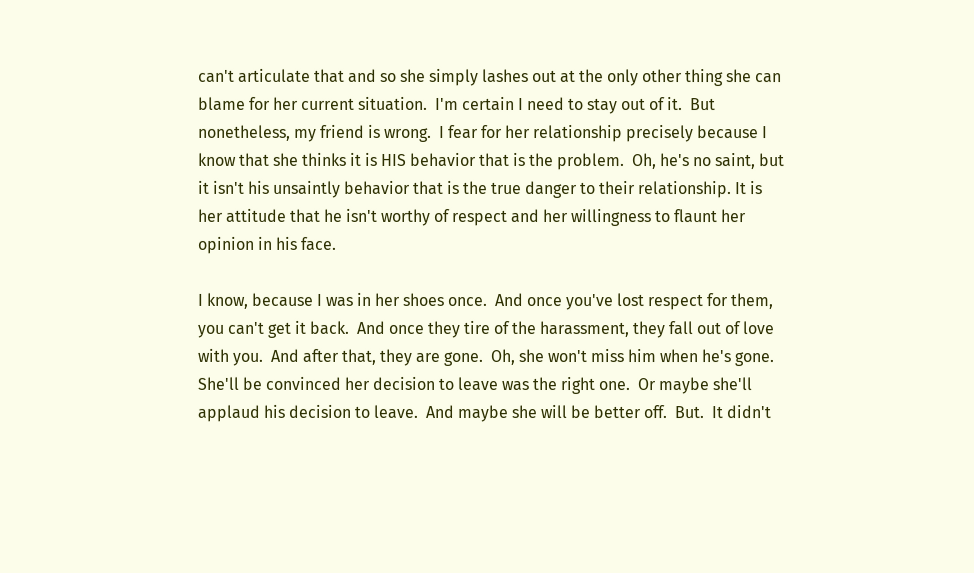can't articulate that and so she simply lashes out at the only other thing she can blame for her current situation.  I'm certain I need to stay out of it.  But nonetheless, my friend is wrong.  I fear for her relationship precisely because I know that she thinks it is HIS behavior that is the problem.  Oh, he's no saint, but it isn't his unsaintly behavior that is the true danger to their relationship. It is her attitude that he isn't worthy of respect and her willingness to flaunt her opinion in his face.

I know, because I was in her shoes once.  And once you've lost respect for them, you can't get it back.  And once they tire of the harassment, they fall out of love with you.  And after that, they are gone.  Oh, she won't miss him when he's gone.  She'll be convinced her decision to leave was the right one.  Or maybe she'll applaud his decision to leave.  And maybe she will be better off.  But.  It didn't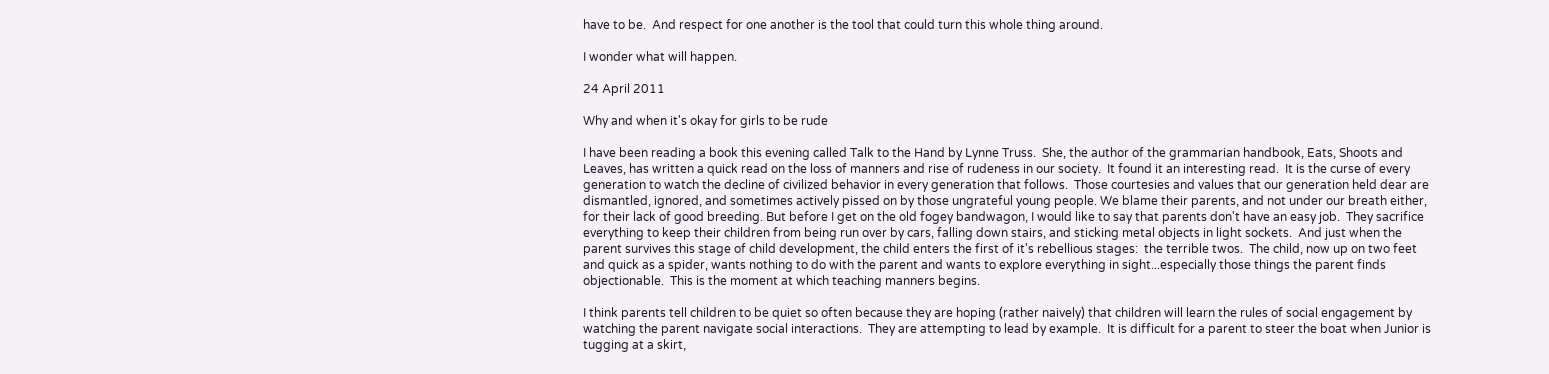have to be.  And respect for one another is the tool that could turn this whole thing around.

I wonder what will happen.

24 April 2011

Why and when it's okay for girls to be rude

I have been reading a book this evening called Talk to the Hand by Lynne Truss.  She, the author of the grammarian handbook, Eats, Shoots and Leaves, has written a quick read on the loss of manners and rise of rudeness in our society.  It found it an interesting read.  It is the curse of every generation to watch the decline of civilized behavior in every generation that follows.  Those courtesies and values that our generation held dear are dismantled, ignored, and sometimes actively pissed on by those ungrateful young people. We blame their parents, and not under our breath either, for their lack of good breeding. But before I get on the old fogey bandwagon, I would like to say that parents don't have an easy job.  They sacrifice everything to keep their children from being run over by cars, falling down stairs, and sticking metal objects in light sockets.  And just when the parent survives this stage of child development, the child enters the first of it's rebellious stages:  the terrible twos.  The child, now up on two feet and quick as a spider, wants nothing to do with the parent and wants to explore everything in sight...especially those things the parent finds objectionable.  This is the moment at which teaching manners begins.

I think parents tell children to be quiet so often because they are hoping (rather naively) that children will learn the rules of social engagement by watching the parent navigate social interactions.  They are attempting to lead by example.  It is difficult for a parent to steer the boat when Junior is tugging at a skirt,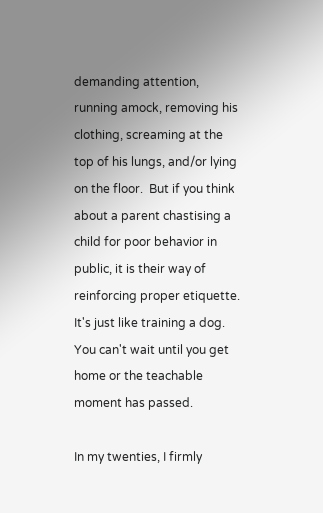demanding attention, running amock, removing his clothing, screaming at the top of his lungs, and/or lying on the floor.  But if you think about a parent chastising a child for poor behavior in public, it is their way of reinforcing proper etiquette.  It's just like training a dog.  You can't wait until you get home or the teachable moment has passed.

In my twenties, I firmly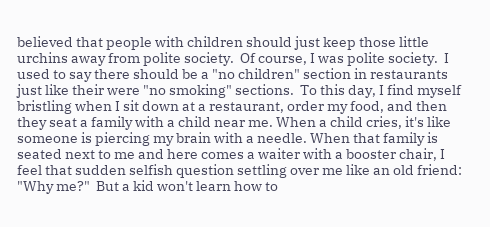believed that people with children should just keep those little urchins away from polite society.  Of course, I was polite society.  I used to say there should be a "no children" section in restaurants just like their were "no smoking" sections.  To this day, I find myself bristling when I sit down at a restaurant, order my food, and then they seat a family with a child near me. When a child cries, it's like someone is piercing my brain with a needle. When that family is seated next to me and here comes a waiter with a booster chair, I feel that sudden selfish question settling over me like an old friend:  "Why me?"  But a kid won't learn how to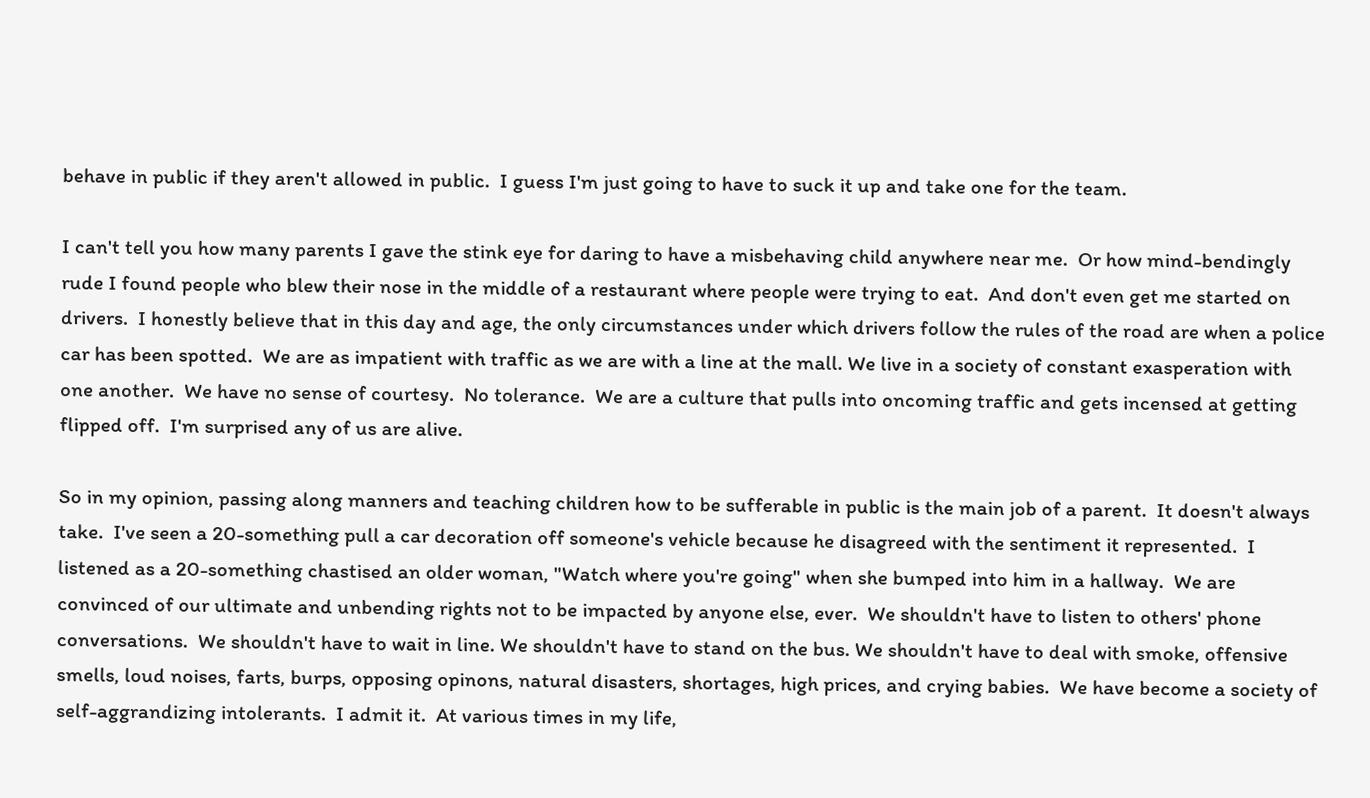behave in public if they aren't allowed in public.  I guess I'm just going to have to suck it up and take one for the team.

I can't tell you how many parents I gave the stink eye for daring to have a misbehaving child anywhere near me.  Or how mind-bendingly rude I found people who blew their nose in the middle of a restaurant where people were trying to eat.  And don't even get me started on drivers.  I honestly believe that in this day and age, the only circumstances under which drivers follow the rules of the road are when a police car has been spotted.  We are as impatient with traffic as we are with a line at the mall. We live in a society of constant exasperation with one another.  We have no sense of courtesy.  No tolerance.  We are a culture that pulls into oncoming traffic and gets incensed at getting flipped off.  I'm surprised any of us are alive.

So in my opinion, passing along manners and teaching children how to be sufferable in public is the main job of a parent.  It doesn't always take.  I've seen a 20-something pull a car decoration off someone's vehicle because he disagreed with the sentiment it represented.  I listened as a 20-something chastised an older woman, "Watch where you're going" when she bumped into him in a hallway.  We are convinced of our ultimate and unbending rights not to be impacted by anyone else, ever.  We shouldn't have to listen to others' phone conversations.  We shouldn't have to wait in line. We shouldn't have to stand on the bus. We shouldn't have to deal with smoke, offensive smells, loud noises, farts, burps, opposing opinons, natural disasters, shortages, high prices, and crying babies.  We have become a society of self-aggrandizing intolerants.  I admit it.  At various times in my life,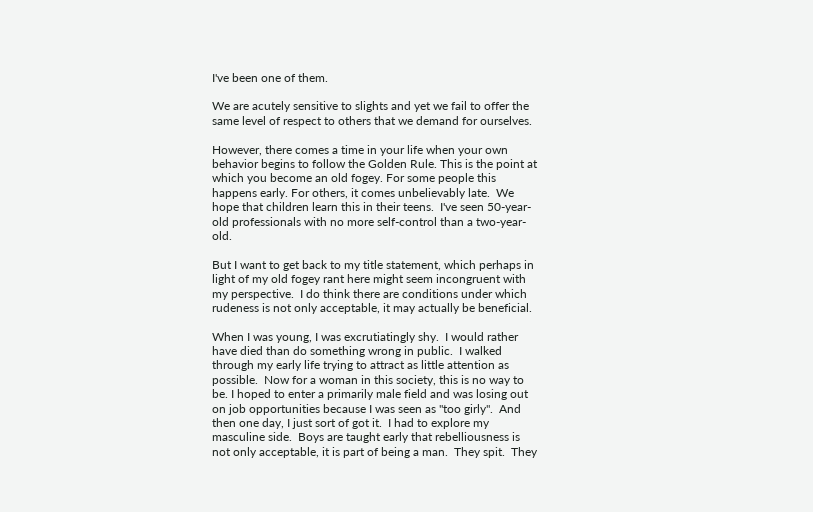I've been one of them.

We are acutely sensitive to slights and yet we fail to offer the same level of respect to others that we demand for ourselves.

However, there comes a time in your life when your own behavior begins to follow the Golden Rule. This is the point at which you become an old fogey. For some people this happens early. For others, it comes unbelievably late.  We hope that children learn this in their teens.  I've seen 50-year-old professionals with no more self-control than a two-year-old.

But I want to get back to my title statement, which perhaps in light of my old fogey rant here might seem incongruent with my perspective.  I do think there are conditions under which rudeness is not only acceptable, it may actually be beneficial.

When I was young, I was excrutiatingly shy.  I would rather have died than do something wrong in public.  I walked through my early life trying to attract as little attention as possible.  Now for a woman in this society, this is no way to be. I hoped to enter a primarily male field and was losing out on job opportunities because I was seen as "too girly".  And then one day, I just sort of got it.  I had to explore my masculine side.  Boys are taught early that rebelliousness is not only acceptable, it is part of being a man.  They spit.  They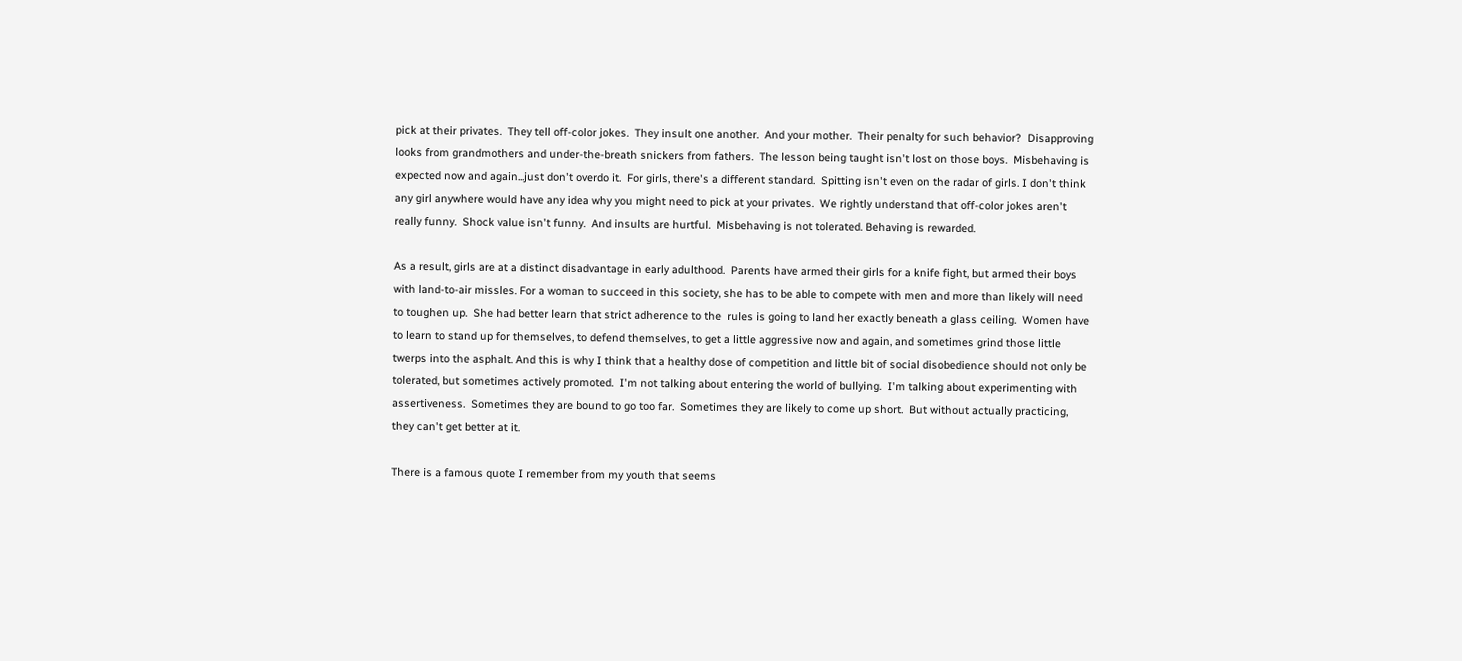pick at their privates.  They tell off-color jokes.  They insult one another.  And your mother.  Their penalty for such behavior?  Disapproving looks from grandmothers and under-the-breath snickers from fathers.  The lesson being taught isn't lost on those boys.  Misbehaving is expected now and again...just don't overdo it.  For girls, there's a different standard.  Spitting isn't even on the radar of girls. I don't think any girl anywhere would have any idea why you might need to pick at your privates.  We rightly understand that off-color jokes aren't really funny.  Shock value isn't funny.  And insults are hurtful.  Misbehaving is not tolerated. Behaving is rewarded.

As a result, girls are at a distinct disadvantage in early adulthood.  Parents have armed their girls for a knife fight, but armed their boys with land-to-air missles. For a woman to succeed in this society, she has to be able to compete with men and more than likely will need to toughen up.  She had better learn that strict adherence to the  rules is going to land her exactly beneath a glass ceiling.  Women have to learn to stand up for themselves, to defend themselves, to get a little aggressive now and again, and sometimes grind those little twerps into the asphalt. And this is why I think that a healthy dose of competition and little bit of social disobedience should not only be tolerated, but sometimes actively promoted.  I'm not talking about entering the world of bullying.  I'm talking about experimenting with assertiveness.  Sometimes they are bound to go too far.  Sometimes they are likely to come up short.  But without actually practicing, they can't get better at it.

There is a famous quote I remember from my youth that seems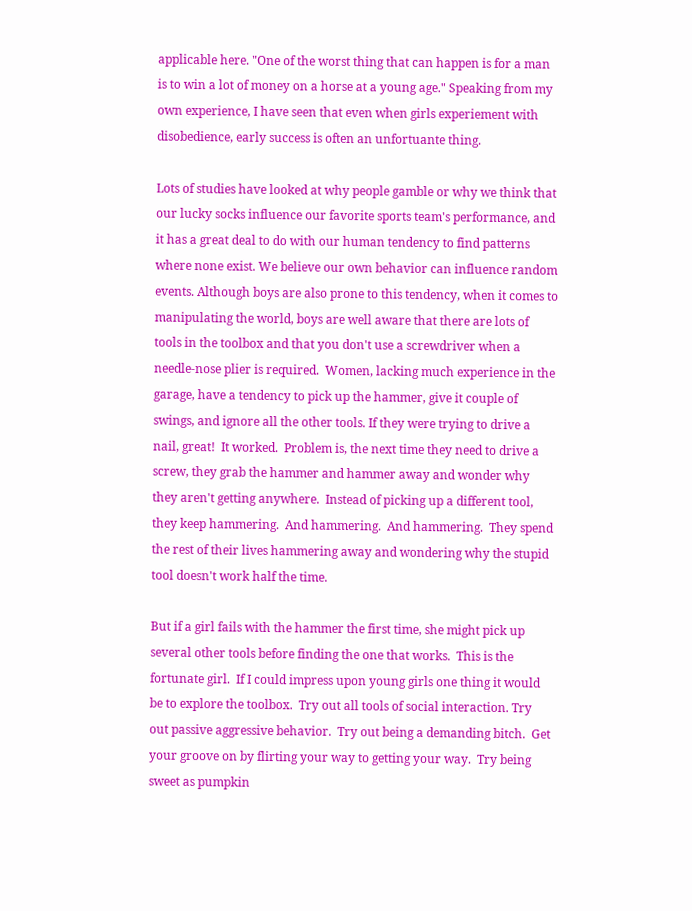applicable here. "One of the worst thing that can happen is for a man is to win a lot of money on a horse at a young age." Speaking from my own experience, I have seen that even when girls experiement with disobedience, early success is often an unfortuante thing.

Lots of studies have looked at why people gamble or why we think that our lucky socks influence our favorite sports team's performance, and it has a great deal to do with our human tendency to find patterns where none exist. We believe our own behavior can influence random events. Although boys are also prone to this tendency, when it comes to manipulating the world, boys are well aware that there are lots of tools in the toolbox and that you don't use a screwdriver when a needle-nose plier is required.  Women, lacking much experience in the garage, have a tendency to pick up the hammer, give it couple of swings, and ignore all the other tools. If they were trying to drive a nail, great!  It worked.  Problem is, the next time they need to drive a screw, they grab the hammer and hammer away and wonder why they aren't getting anywhere.  Instead of picking up a different tool, they keep hammering.  And hammering.  And hammering.  They spend the rest of their lives hammering away and wondering why the stupid tool doesn't work half the time.

But if a girl fails with the hammer the first time, she might pick up several other tools before finding the one that works.  This is the fortunate girl.  If I could impress upon young girls one thing it would be to explore the toolbox.  Try out all tools of social interaction. Try out passive aggressive behavior.  Try out being a demanding bitch.  Get your groove on by flirting your way to getting your way.  Try being sweet as pumpkin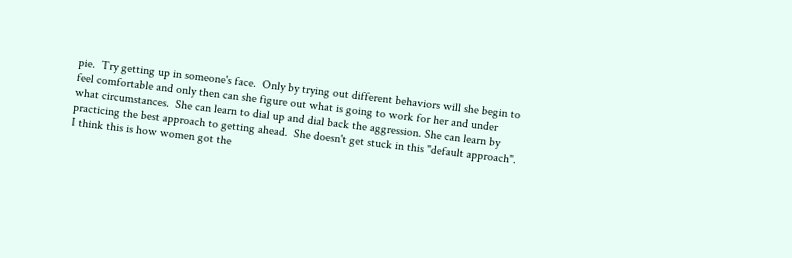pie.  Try getting up in someone's face.  Only by trying out different behaviors will she begin to feel comfortable and only then can she figure out what is going to work for her and under what circumstances.  She can learn to dial up and dial back the aggression. She can learn by practicing the best approach to getting ahead.  She doesn't get stuck in this "default approach".   I think this is how women got the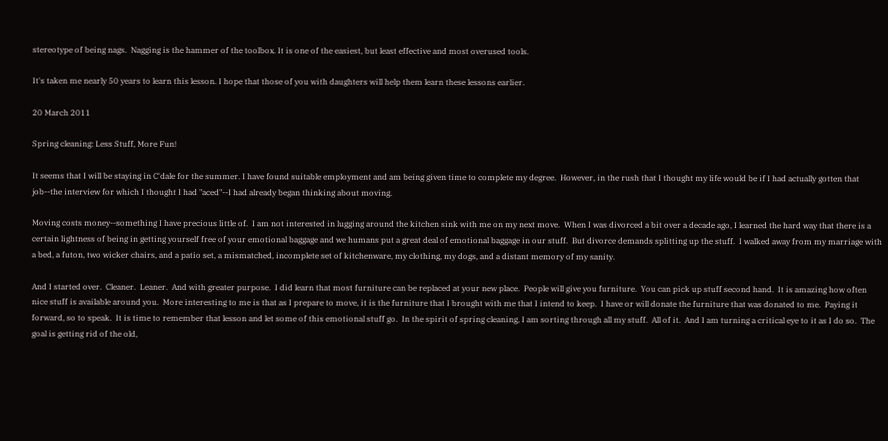stereotype of being nags.  Nagging is the hammer of the toolbox. It is one of the easiest, but least effective and most overused tools.

It's taken me nearly 50 years to learn this lesson. I hope that those of you with daughters will help them learn these lessons earlier.

20 March 2011

Spring cleaning: Less Stuff, More Fun!

It seems that I will be staying in C'dale for the summer. I have found suitable employment and am being given time to complete my degree.  However, in the rush that I thought my life would be if I had actually gotten that job--the interview for which I thought I had "aced"--I had already began thinking about moving.

Moving costs money--something I have precious little of.  I am not interested in lugging around the kitchen sink with me on my next move.  When I was divorced a bit over a decade ago, I learned the hard way that there is a certain lightness of being in getting yourself free of your emotional baggage and we humans put a great deal of emotional baggage in our stuff.  But divorce demands splitting up the stuff.  I walked away from my marriage with a bed, a futon, two wicker chairs, and a patio set, a mismatched, incomplete set of kitchenware, my clothing, my dogs, and a distant memory of my sanity.

And I started over.  Cleaner.  Leaner.  And with greater purpose.  I did learn that most furniture can be replaced at your new place.  People will give you furniture.  You can pick up stuff second hand.  It is amazing how often nice stuff is available around you.  More interesting to me is that as I prepare to move, it is the furniture that I brought with me that I intend to keep.  I have or will donate the furniture that was donated to me.  Paying it forward, so to speak.  It is time to remember that lesson and let some of this emotional stuff go.  In the spirit of spring cleaning, I am sorting through all my stuff.  All of it.  And I am turning a critical eye to it as I do so.  The goal is getting rid of the old,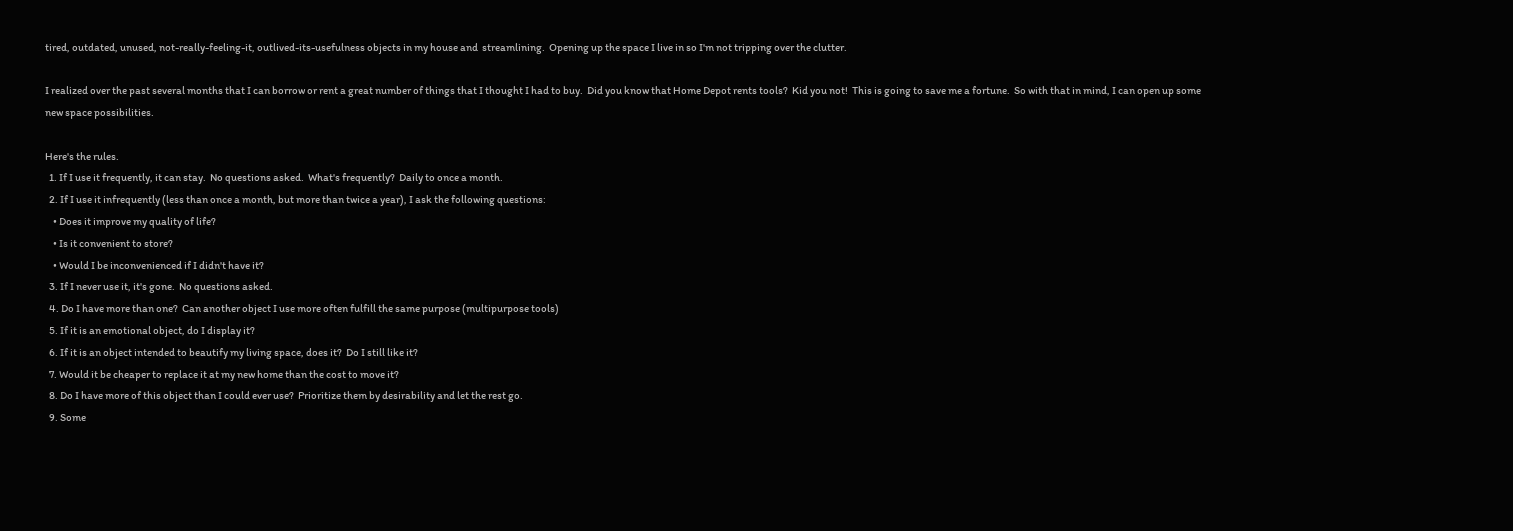tired, outdated, unused, not-really-feeling-it, outlived-its-usefulness objects in my house and  streamlining.  Opening up the space I live in so I'm not tripping over the clutter.

I realized over the past several months that I can borrow or rent a great number of things that I thought I had to buy.  Did you know that Home Depot rents tools?  Kid you not!  This is going to save me a fortune.  So with that in mind, I can open up some new space possibilities.

Here's the rules.
  1. If I use it frequently, it can stay.  No questions asked.  What's frequently?  Daily to once a month.
  2. If I use it infrequently (less than once a month, but more than twice a year), I ask the following questions:
    • Does it improve my quality of life?
    • Is it convenient to store?
    • Would I be inconvenienced if I didn't have it?
  3. If I never use it, it's gone.  No questions asked.
  4. Do I have more than one?  Can another object I use more often fulfill the same purpose (multipurpose tools)
  5. If it is an emotional object, do I display it?
  6. If it is an object intended to beautify my living space, does it?  Do I still like it?
  7. Would it be cheaper to replace it at my new home than the cost to move it?
  8. Do I have more of this object than I could ever use?  Prioritize them by desirability and let the rest go.
  9. Some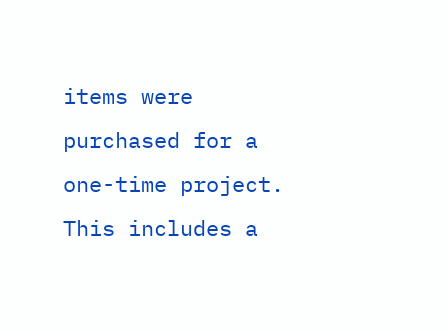items were purchased for a one-time project.  This includes a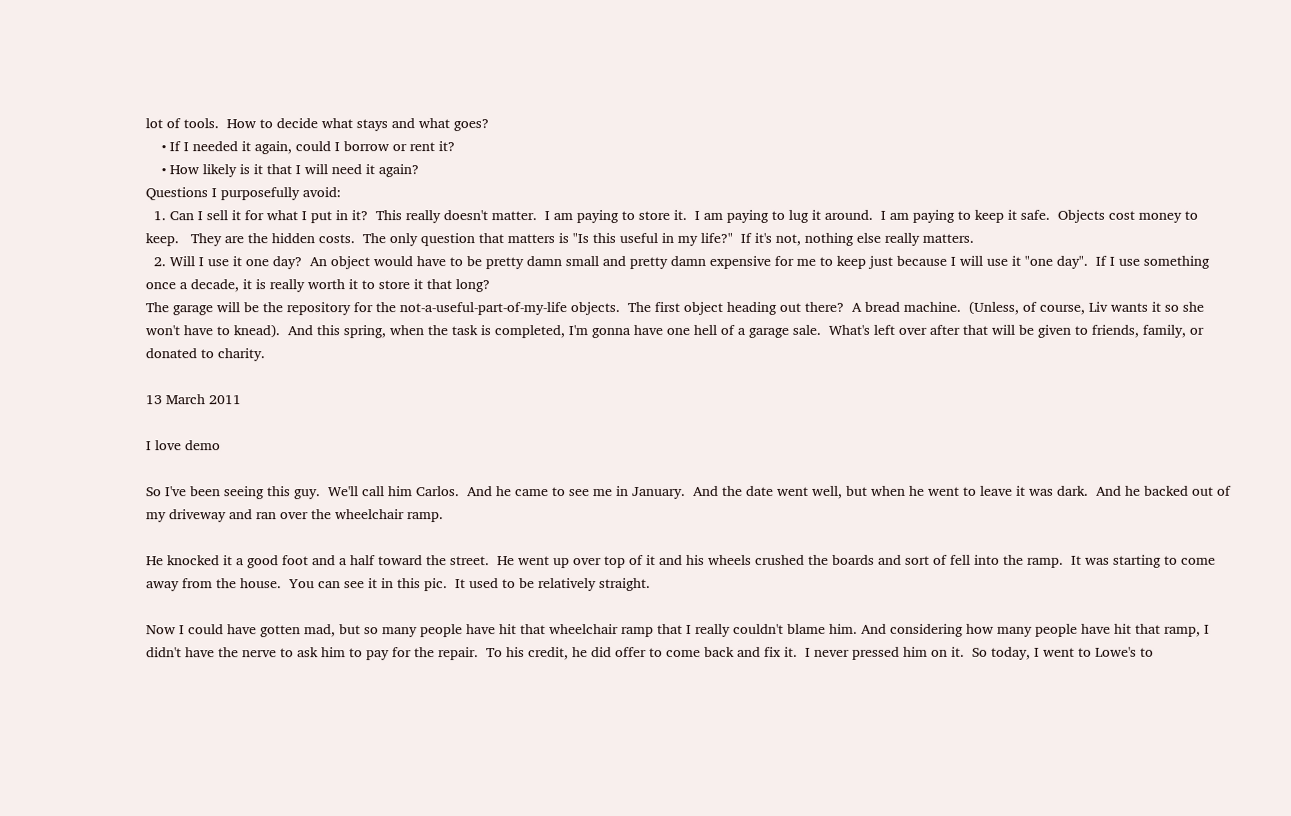lot of tools.  How to decide what stays and what goes?
    • If I needed it again, could I borrow or rent it?
    • How likely is it that I will need it again?
Questions I purposefully avoid:
  1. Can I sell it for what I put in it?  This really doesn't matter.  I am paying to store it.  I am paying to lug it around.  I am paying to keep it safe.  Objects cost money to keep.   They are the hidden costs.  The only question that matters is "Is this useful in my life?"  If it's not, nothing else really matters.
  2. Will I use it one day?  An object would have to be pretty damn small and pretty damn expensive for me to keep just because I will use it "one day".  If I use something once a decade, it is really worth it to store it that long?
The garage will be the repository for the not-a-useful-part-of-my-life objects.  The first object heading out there?  A bread machine.  (Unless, of course, Liv wants it so she won't have to knead).  And this spring, when the task is completed, I'm gonna have one hell of a garage sale.  What's left over after that will be given to friends, family, or donated to charity.

13 March 2011

I love demo

So I've been seeing this guy.  We'll call him Carlos.  And he came to see me in January.  And the date went well, but when he went to leave it was dark.  And he backed out of my driveway and ran over the wheelchair ramp.

He knocked it a good foot and a half toward the street.  He went up over top of it and his wheels crushed the boards and sort of fell into the ramp.  It was starting to come away from the house.  You can see it in this pic.  It used to be relatively straight.

Now I could have gotten mad, but so many people have hit that wheelchair ramp that I really couldn't blame him. And considering how many people have hit that ramp, I didn't have the nerve to ask him to pay for the repair.  To his credit, he did offer to come back and fix it.  I never pressed him on it.  So today, I went to Lowe's to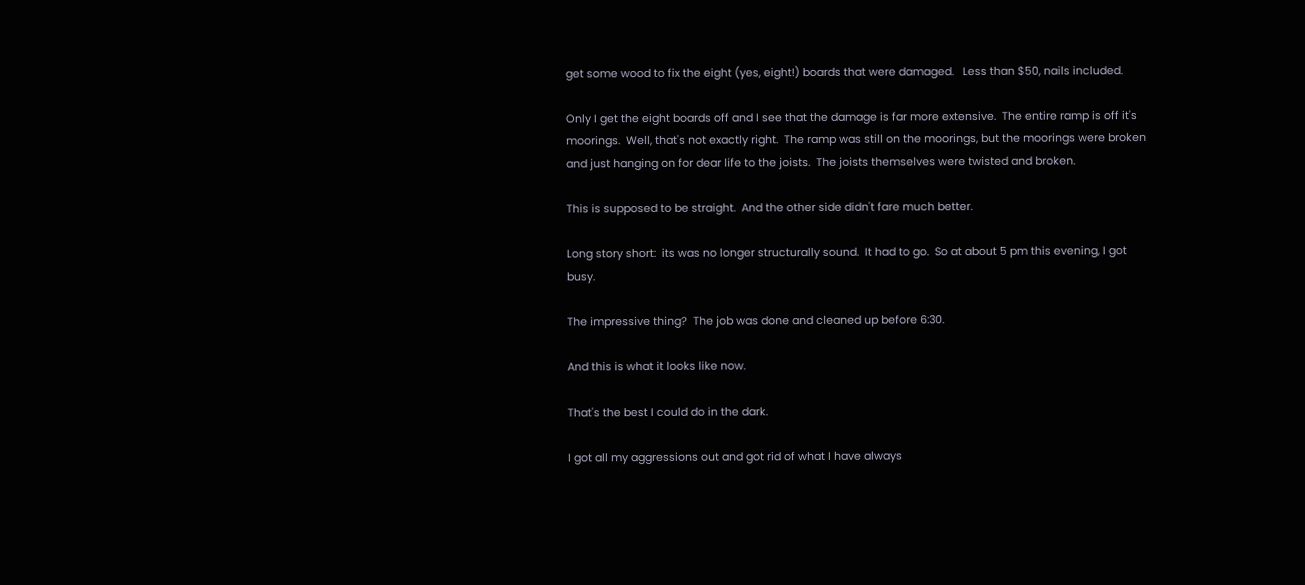get some wood to fix the eight (yes, eight!) boards that were damaged.   Less than $50, nails included.

Only I get the eight boards off and I see that the damage is far more extensive.  The entire ramp is off it's moorings.  Well, that's not exactly right.  The ramp was still on the moorings, but the moorings were broken and just hanging on for dear life to the joists.  The joists themselves were twisted and broken.

This is supposed to be straight.  And the other side didn't fare much better.

Long story short:  its was no longer structurally sound.  It had to go.  So at about 5 pm this evening, I got busy.

The impressive thing?  The job was done and cleaned up before 6:30.

And this is what it looks like now.

That's the best I could do in the dark.

I got all my aggressions out and got rid of what I have always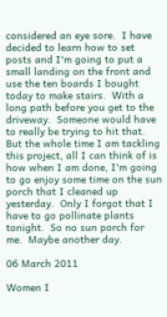considered an eye sore.  I have decided to learn how to set posts and I'm going to put a small landing on the front and use the ten boards I bought today to make stairs.  With a long path before you get to the driveway.  Someone would have to really be trying to hit that.  But the whole time I am tackling this project, all I can think of is how when I am done, I'm going to go enjoy some time on the sun porch that I cleaned up yesterday.  Only I forgot that I have to go pollinate plants tonight.  So no sun porch for me.  Maybe another day.

06 March 2011

Women I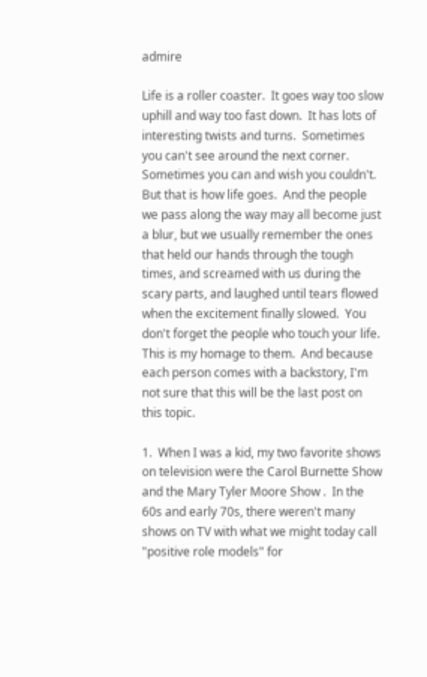admire

Life is a roller coaster.  It goes way too slow uphill and way too fast down.  It has lots of interesting twists and turns.  Sometimes you can't see around the next corner.  Sometimes you can and wish you couldn't.  But that is how life goes.  And the people we pass along the way may all become just a blur, but we usually remember the ones that held our hands through the tough times, and screamed with us during the scary parts, and laughed until tears flowed when the excitement finally slowed.  You don't forget the people who touch your life.  This is my homage to them.  And because each person comes with a backstory, I'm not sure that this will be the last post on this topic.

1.  When I was a kid, my two favorite shows on television were the Carol Burnette Show and the Mary Tyler Moore Show .  In the 60s and early 70s, there weren't many shows on TV with what we might today call "positive role models" for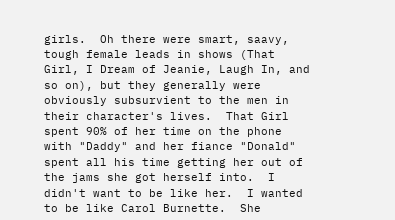girls.  Oh there were smart, saavy, tough female leads in shows (That Girl, I Dream of Jeanie, Laugh In, and so on), but they generally were obviously subsurvient to the men in their character's lives.  That Girl spent 90% of her time on the phone with "Daddy" and her fiance "Donald" spent all his time getting her out of the jams she got herself into.  I didn't want to be like her.  I wanted to be like Carol Burnette.  She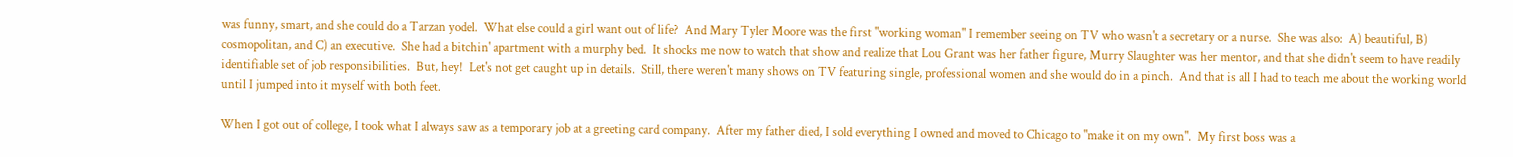was funny, smart, and she could do a Tarzan yodel.  What else could a girl want out of life?  And Mary Tyler Moore was the first "working woman" I remember seeing on TV who wasn't a secretary or a nurse.  She was also:  A) beautiful, B) cosmopolitan, and C) an executive.  She had a bitchin' apartment with a murphy bed.  It shocks me now to watch that show and realize that Lou Grant was her father figure, Murry Slaughter was her mentor, and that she didn't seem to have readily identifiable set of job responsibilities.  But, hey!  Let's not get caught up in details.  Still, there weren't many shows on TV featuring single, professional women and she would do in a pinch.  And that is all I had to teach me about the working world until I jumped into it myself with both feet.

When I got out of college, I took what I always saw as a temporary job at a greeting card company.  After my father died, I sold everything I owned and moved to Chicago to "make it on my own".  My first boss was a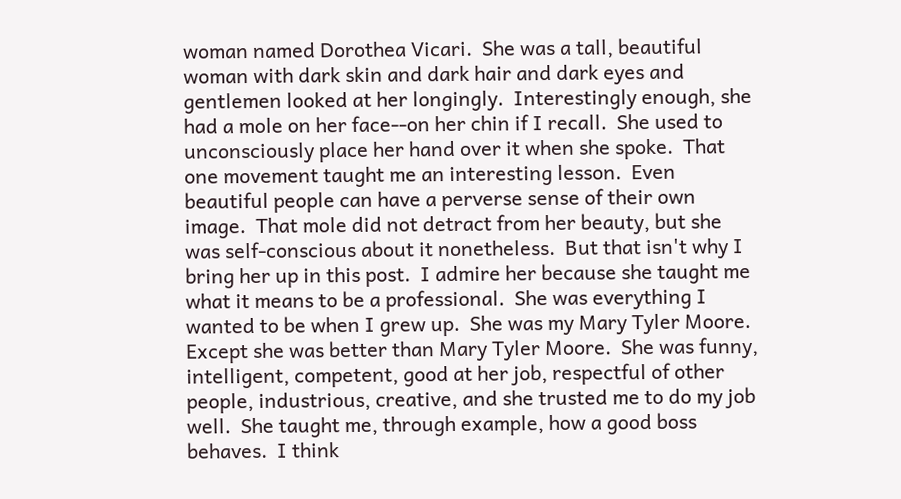woman named Dorothea Vicari.  She was a tall, beautiful woman with dark skin and dark hair and dark eyes and gentlemen looked at her longingly.  Interestingly enough, she had a mole on her face--on her chin if I recall.  She used to unconsciously place her hand over it when she spoke.  That one movement taught me an interesting lesson.  Even beautiful people can have a perverse sense of their own image.  That mole did not detract from her beauty, but she was self-conscious about it nonetheless.  But that isn't why I bring her up in this post.  I admire her because she taught me what it means to be a professional.  She was everything I wanted to be when I grew up.  She was my Mary Tyler Moore. Except she was better than Mary Tyler Moore.  She was funny, intelligent, competent, good at her job, respectful of other people, industrious, creative, and she trusted me to do my job well.  She taught me, through example, how a good boss behaves.  I think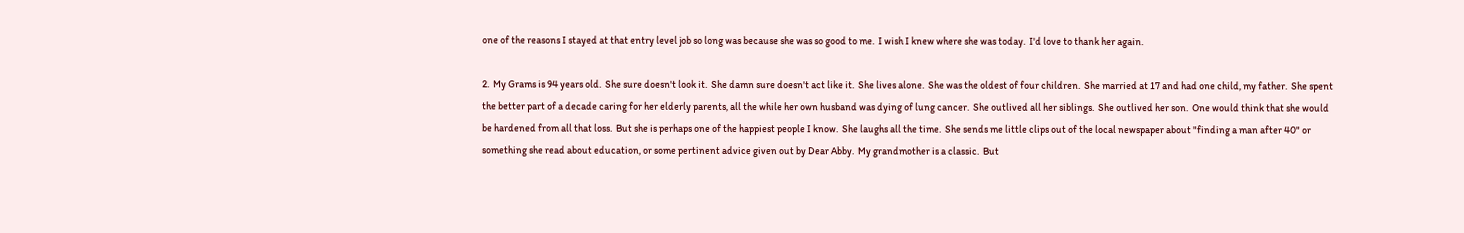one of the reasons I stayed at that entry level job so long was because she was so good to me.  I wish I knew where she was today.  I'd love to thank her again.

2.  My Grams is 94 years old.  She sure doesn't look it.  She damn sure doesn't act like it.  She lives alone.  She was the oldest of four children.  She married at 17 and had one child, my father.  She spent the better part of a decade caring for her elderly parents, all the while her own husband was dying of lung cancer.  She outlived all her siblings.  She outlived her son.  One would think that she would be hardened from all that loss.  But she is perhaps one of the happiest people I know.  She laughs all the time.  She sends me little clips out of the local newspaper about "finding a man after 40" or something she read about education, or some pertinent advice given out by Dear Abby.  My grandmother is a classic.  But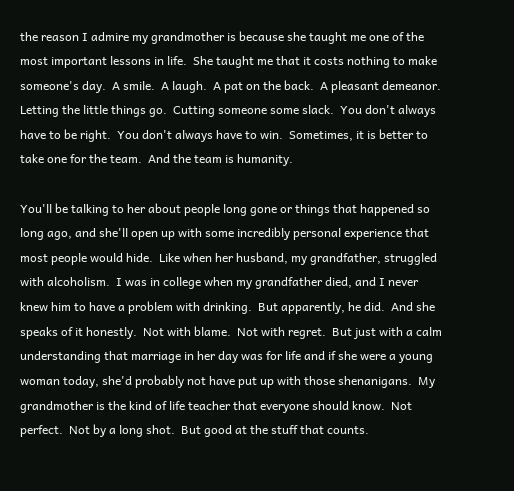the reason I admire my grandmother is because she taught me one of the most important lessons in life.  She taught me that it costs nothing to make someone's day.  A smile.  A laugh.  A pat on the back.  A pleasant demeanor.  Letting the little things go.  Cutting someone some slack.  You don't always have to be right.  You don't always have to win.  Sometimes, it is better to take one for the team.  And the team is humanity.

You'll be talking to her about people long gone or things that happened so long ago, and she'll open up with some incredibly personal experience that most people would hide.  Like when her husband, my grandfather, struggled with alcoholism.  I was in college when my grandfather died, and I never knew him to have a problem with drinking.  But apparently, he did.  And she speaks of it honestly.  Not with blame.  Not with regret.  But just with a calm understanding that marriage in her day was for life and if she were a young woman today, she'd probably not have put up with those shenanigans.  My grandmother is the kind of life teacher that everyone should know.  Not perfect.  Not by a long shot.  But good at the stuff that counts.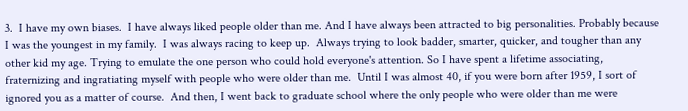3.  I have my own biases.  I have always liked people older than me. And I have always been attracted to big personalities. Probably because I was the youngest in my family.  I was always racing to keep up.  Always trying to look badder, smarter, quicker, and tougher than any other kid my age. Trying to emulate the one person who could hold everyone's attention. So I have spent a lifetime associating, fraternizing and ingratiating myself with people who were older than me.  Until I was almost 40, if you were born after 1959, I sort of ignored you as a matter of course.  And then, I went back to graduate school where the only people who were older than me were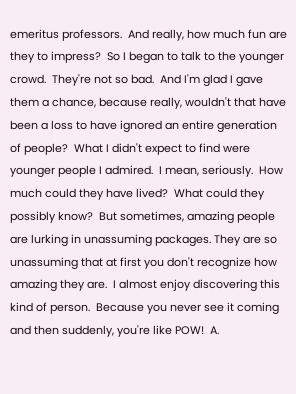emeritus professors.  And really, how much fun are they to impress?  So I began to talk to the younger crowd.  They're not so bad.  And I'm glad I gave them a chance, because really, wouldn't that have been a loss to have ignored an entire generation of people?  What I didn't expect to find were younger people I admired.  I mean, seriously.  How much could they have lived?  What could they possibly know?  But sometimes, amazing people are lurking in unassuming packages. They are so unassuming that at first you don't recognize how amazing they are.  I almost enjoy discovering this kind of person.  Because you never see it coming and then suddenly, you're like POW!  A.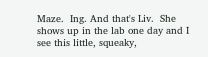Maze.  Ing. And that's Liv.  She shows up in the lab one day and I see this little, squeaky,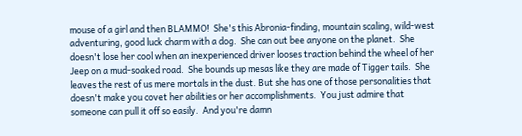mouse of a girl and then BLAMMO!  She's this Abronia-finding, mountain scaling, wild-west adventuring, good luck charm with a dog.  She can out bee anyone on the planet.  She doesn't lose her cool when an inexperienced driver looses traction behind the wheel of her Jeep on a mud-soaked road.  She bounds up mesas like they are made of Tigger tails.  She leaves the rest of us mere mortals in the dust. But she has one of those personalities that doesn't make you covet her abilities or her accomplishments.  You just admire that someone can pull it off so easily.  And you're damn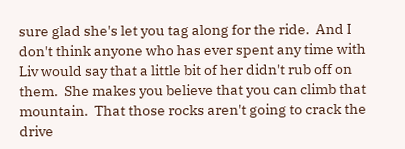sure glad she's let you tag along for the ride.  And I don't think anyone who has ever spent any time with Liv would say that a little bit of her didn't rub off on them.  She makes you believe that you can climb that mountain.  That those rocks aren't going to crack the drive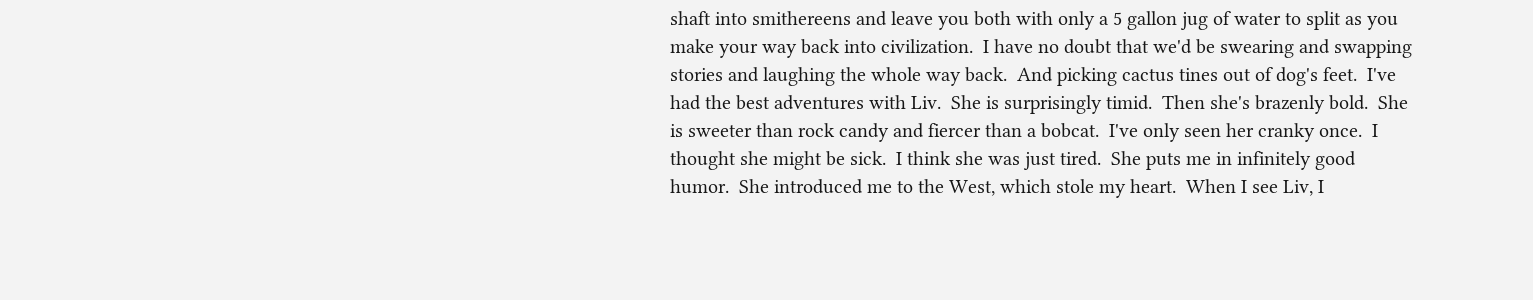shaft into smithereens and leave you both with only a 5 gallon jug of water to split as you make your way back into civilization.  I have no doubt that we'd be swearing and swapping stories and laughing the whole way back.  And picking cactus tines out of dog's feet.  I've had the best adventures with Liv.  She is surprisingly timid.  Then she's brazenly bold.  She is sweeter than rock candy and fiercer than a bobcat.  I've only seen her cranky once.  I thought she might be sick.  I think she was just tired.  She puts me in infinitely good humor.  She introduced me to the West, which stole my heart.  When I see Liv, I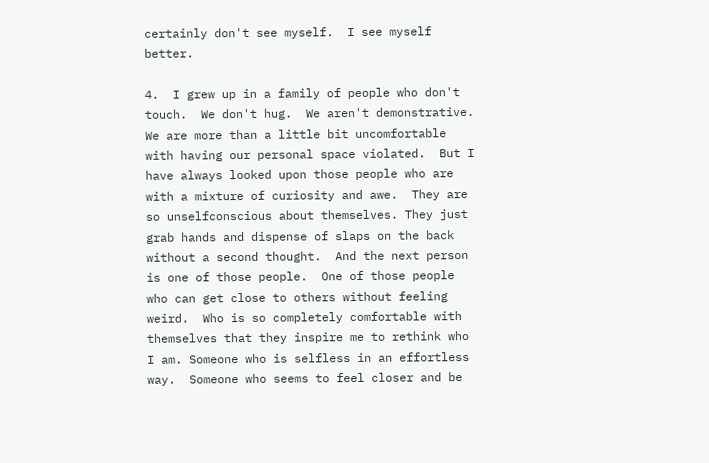certainly don't see myself.  I see myself better.

4.  I grew up in a family of people who don't touch.  We don't hug.  We aren't demonstrative.  We are more than a little bit uncomfortable with having our personal space violated.  But I have always looked upon those people who are with a mixture of curiosity and awe.  They are so unselfconscious about themselves. They just grab hands and dispense of slaps on the back without a second thought.  And the next person is one of those people.  One of those people who can get close to others without feeling weird.  Who is so completely comfortable with themselves that they inspire me to rethink who I am. Someone who is selfless in an effortless way.  Someone who seems to feel closer and be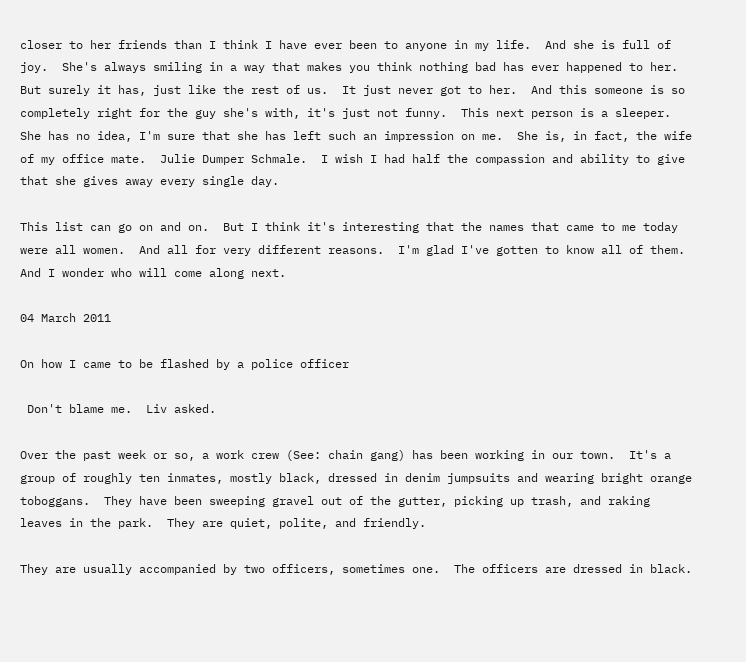closer to her friends than I think I have ever been to anyone in my life.  And she is full of joy.  She's always smiling in a way that makes you think nothing bad has ever happened to her.  But surely it has, just like the rest of us.  It just never got to her.  And this someone is so completely right for the guy she's with, it's just not funny.  This next person is a sleeper.  She has no idea, I'm sure that she has left such an impression on me.  She is, in fact, the wife of my office mate.  Julie Dumper Schmale.  I wish I had half the compassion and ability to give that she gives away every single day.

This list can go on and on.  But I think it's interesting that the names that came to me today were all women.  And all for very different reasons.  I'm glad I've gotten to know all of them.  And I wonder who will come along next.

04 March 2011

On how I came to be flashed by a police officer

 Don't blame me.  Liv asked.

Over the past week or so, a work crew (See: chain gang) has been working in our town.  It's a group of roughly ten inmates, mostly black, dressed in denim jumpsuits and wearing bright orange toboggans.  They have been sweeping gravel out of the gutter, picking up trash, and raking leaves in the park.  They are quiet, polite, and friendly.

They are usually accompanied by two officers, sometimes one.  The officers are dressed in black.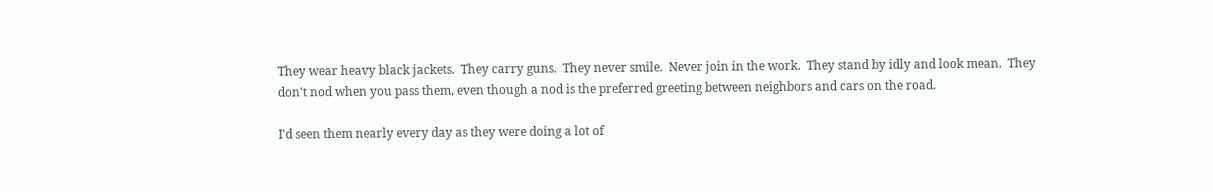They wear heavy black jackets.  They carry guns.  They never smile.  Never join in the work.  They stand by idly and look mean.  They don't nod when you pass them, even though a nod is the preferred greeting between neighbors and cars on the road.

I'd seen them nearly every day as they were doing a lot of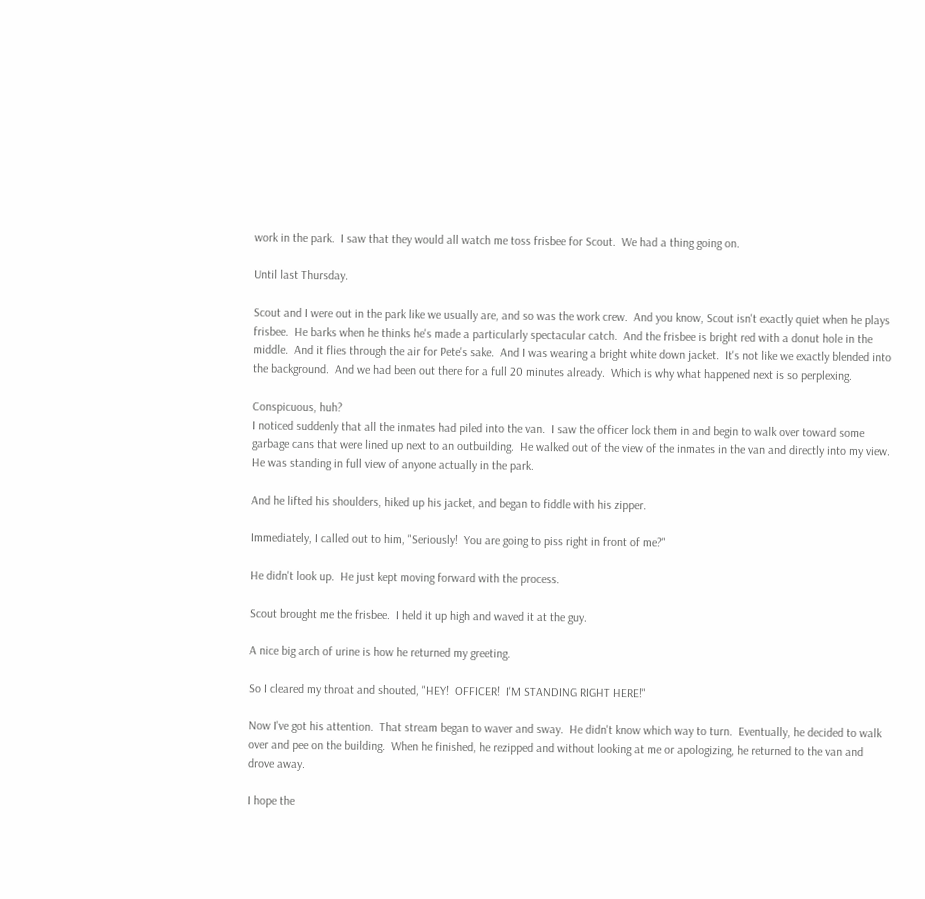work in the park.  I saw that they would all watch me toss frisbee for Scout.  We had a thing going on.

Until last Thursday.

Scout and I were out in the park like we usually are, and so was the work crew.  And you know, Scout isn't exactly quiet when he plays frisbee.  He barks when he thinks he's made a particularly spectacular catch.  And the frisbee is bright red with a donut hole in the middle.  And it flies through the air for Pete's sake.  And I was wearing a bright white down jacket.  It's not like we exactly blended into the background.  And we had been out there for a full 20 minutes already.  Which is why what happened next is so perplexing.

Conspicuous, huh?
I noticed suddenly that all the inmates had piled into the van.  I saw the officer lock them in and begin to walk over toward some garbage cans that were lined up next to an outbuilding.  He walked out of the view of the inmates in the van and directly into my view.  He was standing in full view of anyone actually in the park.

And he lifted his shoulders, hiked up his jacket, and began to fiddle with his zipper.

Immediately, I called out to him, "Seriously!  You are going to piss right in front of me?"

He didn't look up.  He just kept moving forward with the process.

Scout brought me the frisbee.  I held it up high and waved it at the guy.

A nice big arch of urine is how he returned my greeting.

So I cleared my throat and shouted, "HEY!  OFFICER!  I'M STANDING RIGHT HERE!"

Now I've got his attention.  That stream began to waver and sway.  He didn't know which way to turn.  Eventually, he decided to walk over and pee on the building.  When he finished, he rezipped and without looking at me or apologizing, he returned to the van and drove away.

I hope the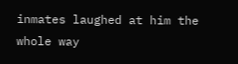inmates laughed at him the whole way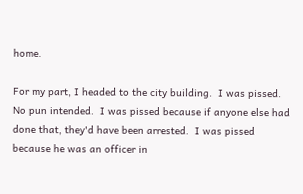home.

For my part, I headed to the city building.  I was pissed.  No pun intended.  I was pissed because if anyone else had done that, they'd have been arrested.  I was pissed because he was an officer in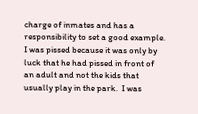charge of inmates and has a responsibility to set a good example.  I was pissed because it was only by luck that he had pissed in front of an adult and not the kids that usually play in the park.  I was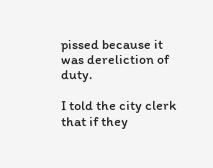pissed because it was dereliction of duty.

I told the city clerk that if they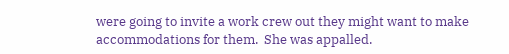were going to invite a work crew out they might want to make accommodations for them.  She was appalled.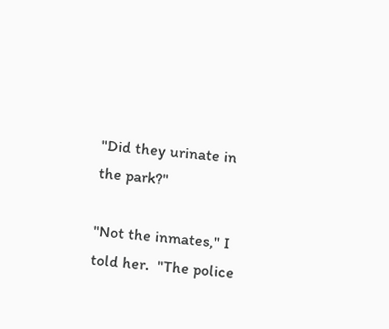"Did they urinate in the park?"

"Not the inmates," I told her.  "The police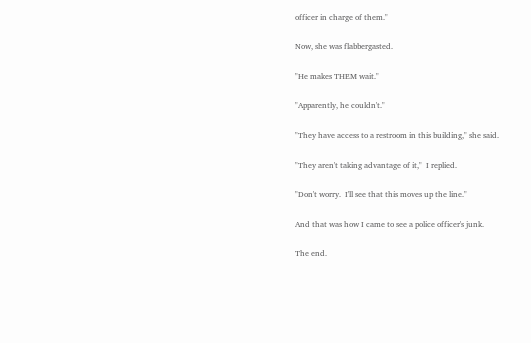officer in charge of them."

Now, she was flabbergasted.

"He makes THEM wait."

"Apparently, he couldn't."

"They have access to a restroom in this building," she said.

"They aren't taking advantage of it,"  I replied.

"Don't worry.  I'll see that this moves up the line."

And that was how I came to see a police officer's junk.

The end.